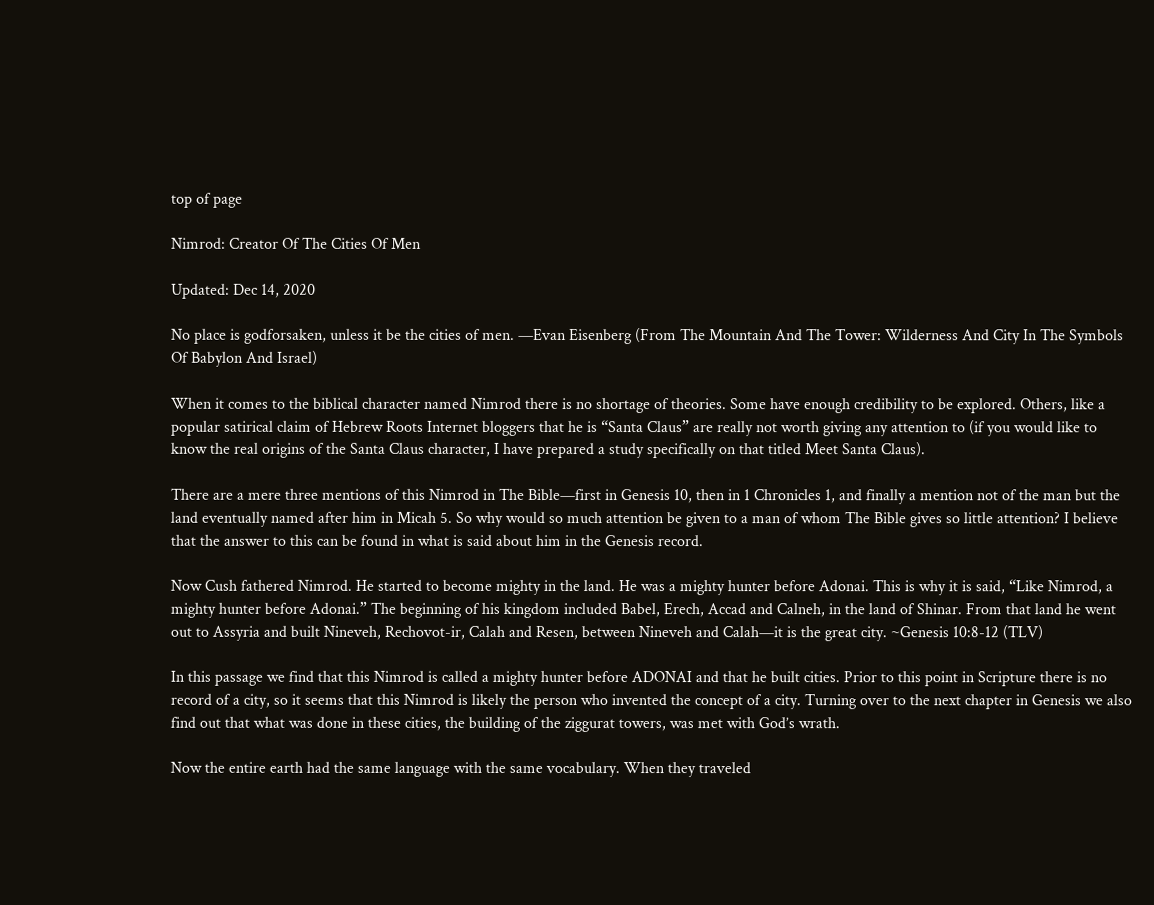top of page

Nimrod: Creator Of The Cities Of Men

Updated: Dec 14, 2020

No place is godforsaken, unless it be the cities of men. —Evan Eisenberg (From The Mountain And The Tower: Wilderness And City In The Symbols Of Babylon And Israel)

When it comes to the biblical character named Nimrod there is no shortage of theories. Some have enough credibility to be explored. Others, like a popular satirical claim of Hebrew Roots Internet bloggers that he is “Santa Claus” are really not worth giving any attention to (if you would like to know the real origins of the Santa Claus character, I have prepared a study specifically on that titled Meet Santa Claus).

There are a mere three mentions of this Nimrod in The Bible—first in Genesis 10, then in 1 Chronicles 1, and finally a mention not of the man but the land eventually named after him in Micah 5. So why would so much attention be given to a man of whom The Bible gives so little attention? I believe that the answer to this can be found in what is said about him in the Genesis record.

Now Cush fathered Nimrod. He started to become mighty in the land. He was a mighty hunter before Adonai. This is why it is said, “Like Nimrod, a mighty hunter before Adonai.” The beginning of his kingdom included Babel, Erech, Accad and Calneh, in the land of Shinar. From that land he went out to Assyria and built Nineveh, Rechovot-ir, Calah and Resen, between Nineveh and Calah—it is the great city. ~Genesis 10:8-12 (TLV)

In this passage we find that this Nimrod is called a mighty hunter before ADONAI and that he built cities. Prior to this point in Scripture there is no record of a city, so it seems that this Nimrod is likely the person who invented the concept of a city. Turning over to the next chapter in Genesis we also find out that what was done in these cities, the building of the ziggurat towers, was met with God’s wrath.

Now the entire earth had the same language with the same vocabulary. When they traveled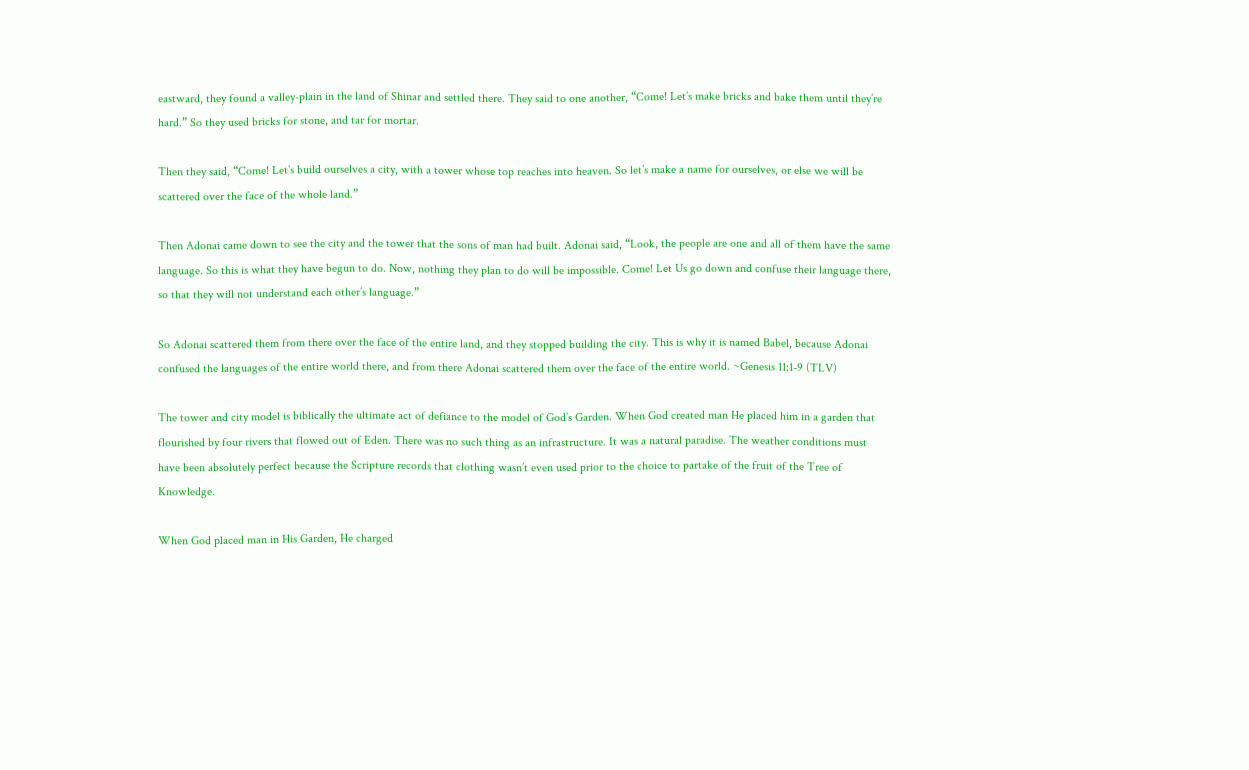eastward, they found a valley-plain in the land of Shinar and settled there. They said to one another, “Come! Let’s make bricks and bake them until they’re hard.” So they used bricks for stone, and tar for mortar.

Then they said, “Come! Let’s build ourselves a city, with a tower whose top reaches into heaven. So let’s make a name for ourselves, or else we will be scattered over the face of the whole land.”

Then Adonai came down to see the city and the tower that the sons of man had built. Adonai said, “Look, the people are one and all of them have the same language. So this is what they have begun to do. Now, nothing they plan to do will be impossible. Come! Let Us go down and confuse their language there, so that they will not understand each other’s language.”

So Adonai scattered them from there over the face of the entire land, and they stopped building the city. This is why it is named Babel, because Adonai confused the languages of the entire world there, and from there Adonai scattered them over the face of the entire world. ~Genesis 11:1-9 (TLV)

The tower and city model is biblically the ultimate act of defiance to the model of God’s Garden. When God created man He placed him in a garden that flourished by four rivers that flowed out of Eden. There was no such thing as an infrastructure. It was a natural paradise. The weather conditions must have been absolutely perfect because the Scripture records that clothing wasn’t even used prior to the choice to partake of the fruit of the Tree of Knowledge.

When God placed man in His Garden, He charged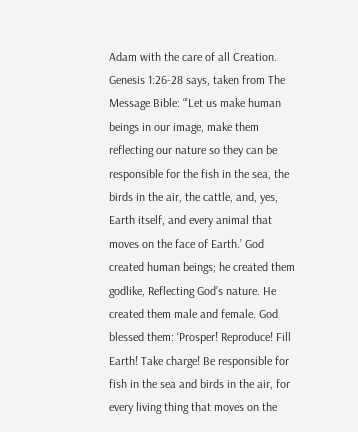Adam with the care of all Creation. Genesis 1:26-28 says, taken from The Message Bible: “’Let us make human beings in our image, make them reflecting our nature so they can be responsible for the fish in the sea, the birds in the air, the cattle, and, yes, Earth itself, and every animal that moves on the face of Earth.’ God created human beings; he created them godlike, Reflecting God’s nature. He created them male and female. God blessed them: ‘Prosper! Reproduce! Fill Earth! Take charge! Be responsible for fish in the sea and birds in the air, for every living thing that moves on the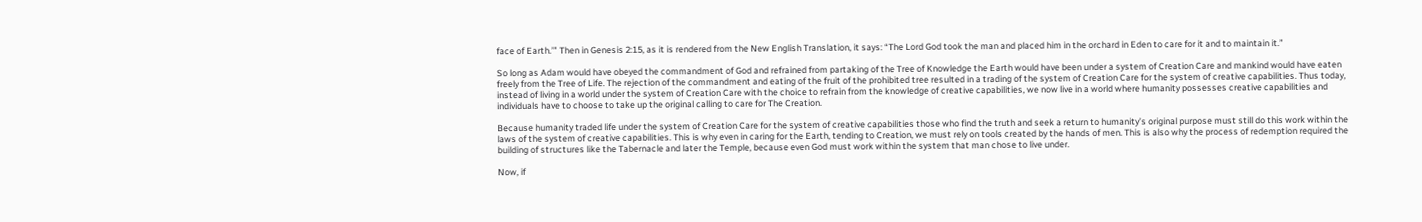face of Earth.’” Then in Genesis 2:15, as it is rendered from the New English Translation, it says: “The Lord God took the man and placed him in the orchard in Eden to care for it and to maintain it.”

So long as Adam would have obeyed the commandment of God and refrained from partaking of the Tree of Knowledge the Earth would have been under a system of Creation Care and mankind would have eaten freely from the Tree of Life. The rejection of the commandment and eating of the fruit of the prohibited tree resulted in a trading of the system of Creation Care for the system of creative capabilities. Thus today, instead of living in a world under the system of Creation Care with the choice to refrain from the knowledge of creative capabilities, we now live in a world where humanity possesses creative capabilities and individuals have to choose to take up the original calling to care for The Creation.

Because humanity traded life under the system of Creation Care for the system of creative capabilities those who find the truth and seek a return to humanity’s original purpose must still do this work within the laws of the system of creative capabilities. This is why even in caring for the Earth, tending to Creation, we must rely on tools created by the hands of men. This is also why the process of redemption required the building of structures like the Tabernacle and later the Temple, because even God must work within the system that man chose to live under.

Now, if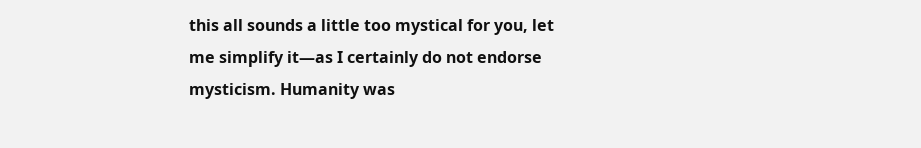this all sounds a little too mystical for you, let me simplify it—as I certainly do not endorse mysticism. Humanity was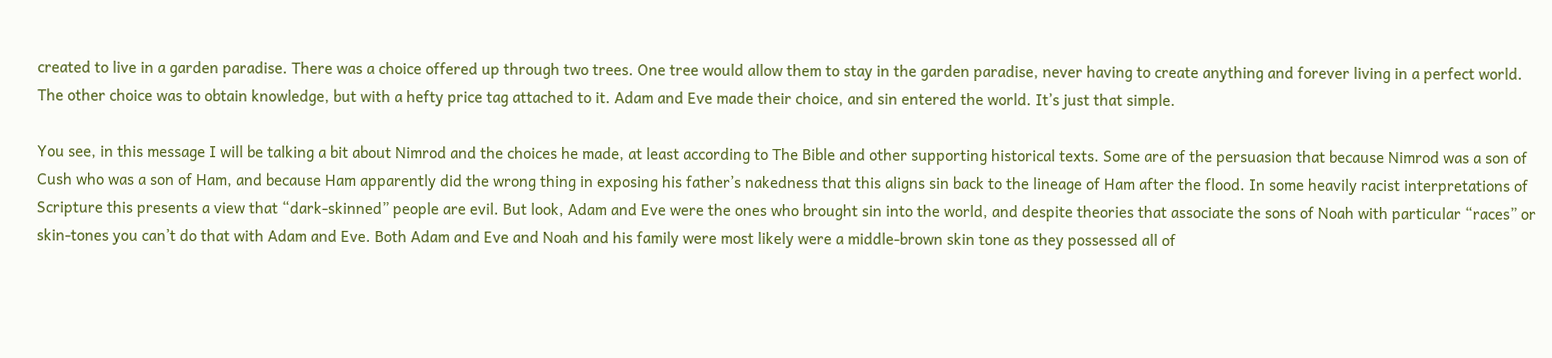created to live in a garden paradise. There was a choice offered up through two trees. One tree would allow them to stay in the garden paradise, never having to create anything and forever living in a perfect world. The other choice was to obtain knowledge, but with a hefty price tag attached to it. Adam and Eve made their choice, and sin entered the world. It’s just that simple.

You see, in this message I will be talking a bit about Nimrod and the choices he made, at least according to The Bible and other supporting historical texts. Some are of the persuasion that because Nimrod was a son of Cush who was a son of Ham, and because Ham apparently did the wrong thing in exposing his father’s nakedness that this aligns sin back to the lineage of Ham after the flood. In some heavily racist interpretations of Scripture this presents a view that “dark-skinned” people are evil. But look, Adam and Eve were the ones who brought sin into the world, and despite theories that associate the sons of Noah with particular “races” or skin-tones you can’t do that with Adam and Eve. Both Adam and Eve and Noah and his family were most likely were a middle-brown skin tone as they possessed all of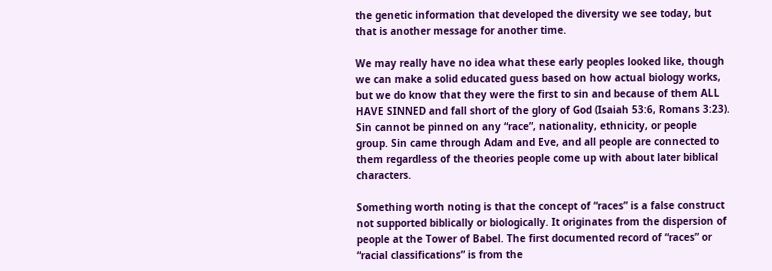the genetic information that developed the diversity we see today, but that is another message for another time.

We may really have no idea what these early peoples looked like, though we can make a solid educated guess based on how actual biology works, but we do know that they were the first to sin and because of them ALL HAVE SINNED and fall short of the glory of God (Isaiah 53:6, Romans 3:23). Sin cannot be pinned on any “race”, nationality, ethnicity, or people group. Sin came through Adam and Eve, and all people are connected to them regardless of the theories people come up with about later biblical characters.

Something worth noting is that the concept of “races” is a false construct not supported biblically or biologically. It originates from the dispersion of people at the Tower of Babel. The first documented record of “races” or “racial classifications” is from the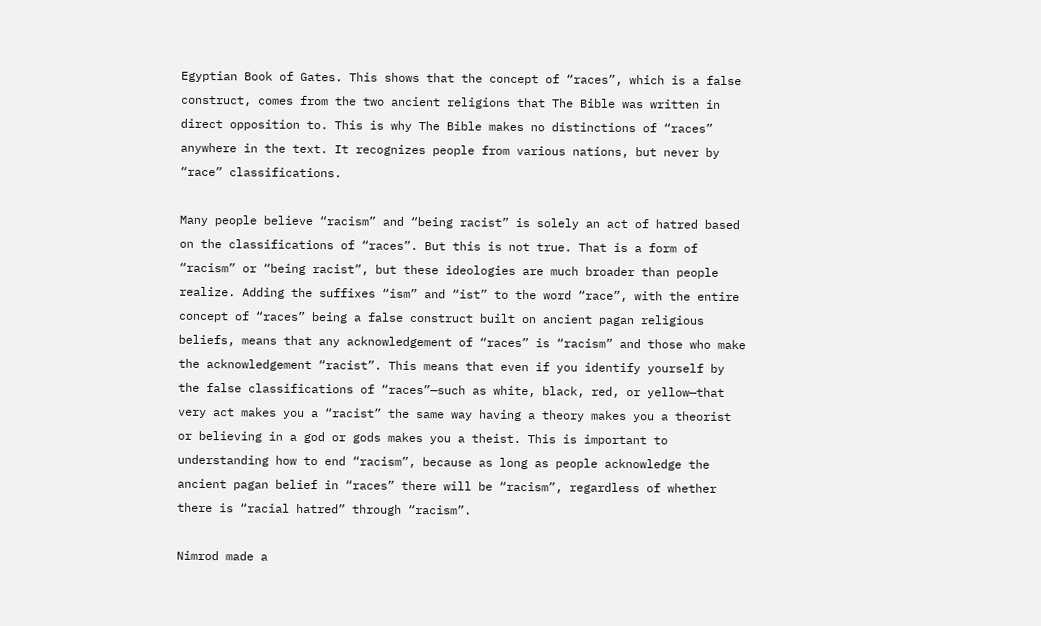Egyptian Book of Gates. This shows that the concept of “races”, which is a false construct, comes from the two ancient religions that The Bible was written in direct opposition to. This is why The Bible makes no distinctions of “races” anywhere in the text. It recognizes people from various nations, but never by “race” classifications.

Many people believe “racism” and “being racist” is solely an act of hatred based on the classifications of “races”. But this is not true. That is a form of “racism” or “being racist”, but these ideologies are much broader than people realize. Adding the suffixes “ism” and “ist” to the word “race”, with the entire concept of “races” being a false construct built on ancient pagan religious beliefs, means that any acknowledgement of “races” is “racism” and those who make the acknowledgement “racist”. This means that even if you identify yourself by the false classifications of “races”—such as white, black, red, or yellow—that very act makes you a “racist” the same way having a theory makes you a theorist or believing in a god or gods makes you a theist. This is important to understanding how to end “racism”, because as long as people acknowledge the ancient pagan belief in “races” there will be “racism”, regardless of whether there is “racial hatred” through “racism”.

Nimrod made a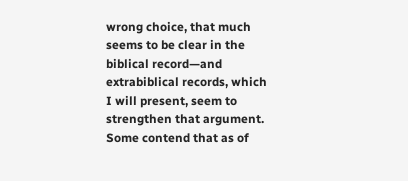wrong choice, that much seems to be clear in the biblical record—and extrabiblical records, which I will present, seem to strengthen that argument. Some contend that as of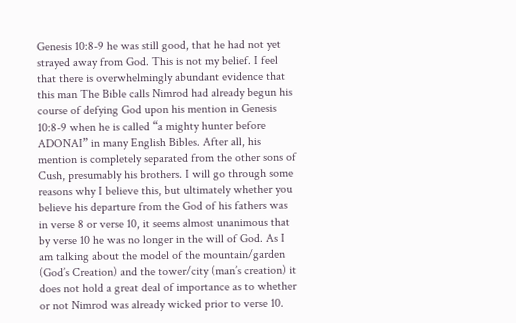Genesis 10:8-9 he was still good, that he had not yet strayed away from God. This is not my belief. I feel that there is overwhelmingly abundant evidence that this man The Bible calls Nimrod had already begun his course of defying God upon his mention in Genesis 10:8-9 when he is called “a mighty hunter before ADONAI” in many English Bibles. After all, his mention is completely separated from the other sons of Cush, presumably his brothers. I will go through some reasons why I believe this, but ultimately whether you believe his departure from the God of his fathers was in verse 8 or verse 10, it seems almost unanimous that by verse 10 he was no longer in the will of God. As I am talking about the model of the mountain/garden (God’s Creation) and the tower/city (man’s creation) it does not hold a great deal of importance as to whether or not Nimrod was already wicked prior to verse 10.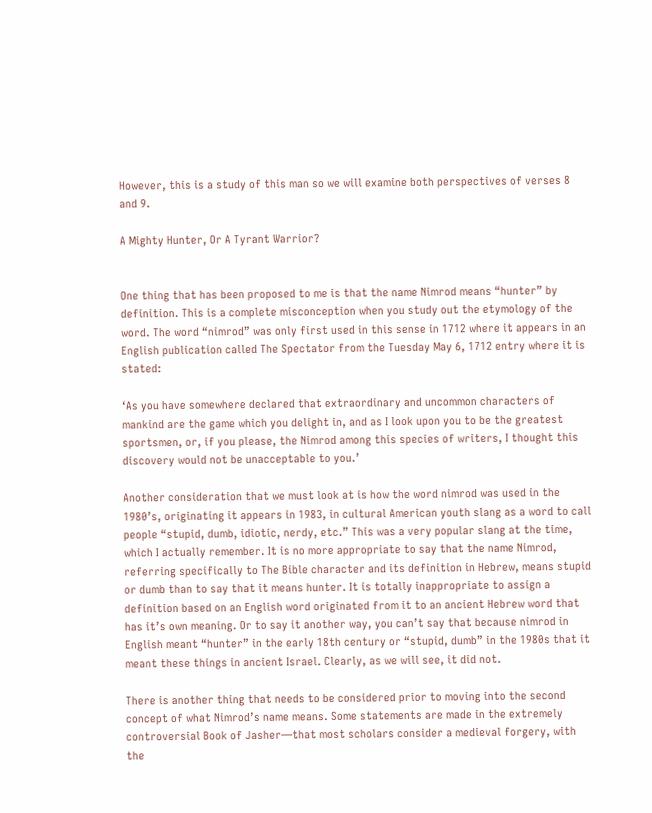However, this is a study of this man so we will examine both perspectives of verses 8 and 9.

A Mighty Hunter, Or A Tyrant Warrior?


One thing that has been proposed to me is that the name Nimrod means “hunter” by definition. This is a complete misconception when you study out the etymology of the word. The word “nimrod” was only first used in this sense in 1712 where it appears in an English publication called The Spectator from the Tuesday May 6, 1712 entry where it is stated:

‘As you have somewhere declared that extraordinary and uncommon characters of mankind are the game which you delight in, and as I look upon you to be the greatest sportsmen, or, if you please, the Nimrod among this species of writers, I thought this discovery would not be unacceptable to you.’

Another consideration that we must look at is how the word nimrod was used in the 1980’s, originating it appears in 1983, in cultural American youth slang as a word to call people “stupid, dumb, idiotic, nerdy, etc.” This was a very popular slang at the time, which I actually remember. It is no more appropriate to say that the name Nimrod, referring specifically to The Bible character and its definition in Hebrew, means stupid or dumb than to say that it means hunter. It is totally inappropriate to assign a definition based on an English word originated from it to an ancient Hebrew word that has it’s own meaning. Or to say it another way, you can’t say that because nimrod in English meant “hunter” in the early 18th century or “stupid, dumb” in the 1980s that it meant these things in ancient Israel. Clearly, as we will see, it did not.

There is another thing that needs to be considered prior to moving into the second concept of what Nimrod’s name means. Some statements are made in the extremely controversial Book of Jasher—that most scholars consider a medieval forgery, with the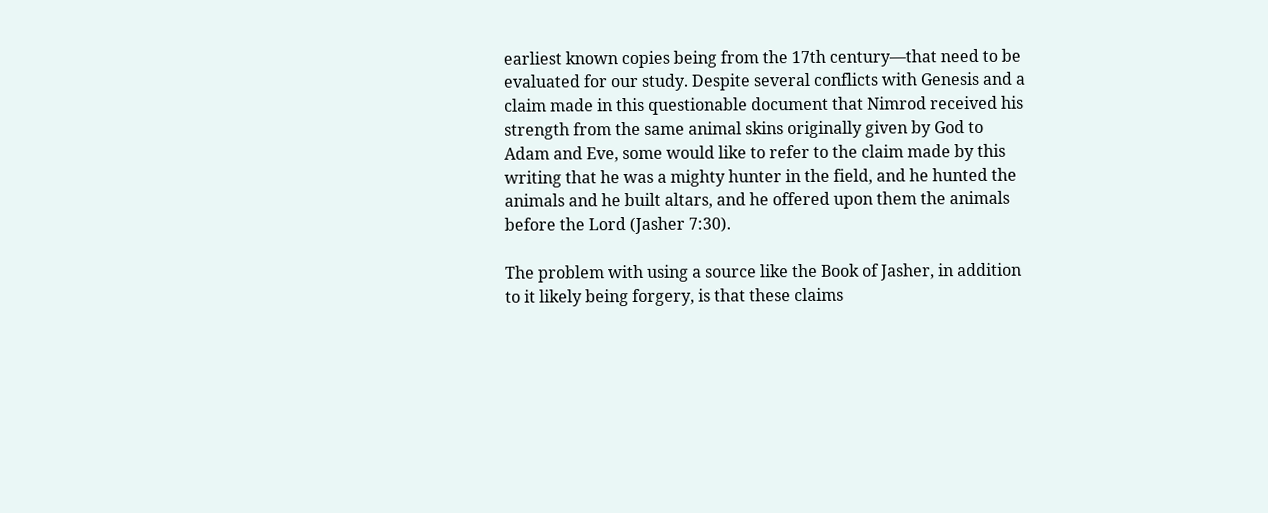earliest known copies being from the 17th century—that need to be evaluated for our study. Despite several conflicts with Genesis and a claim made in this questionable document that Nimrod received his strength from the same animal skins originally given by God to Adam and Eve, some would like to refer to the claim made by this writing that he was a mighty hunter in the field, and he hunted the animals and he built altars, and he offered upon them the animals before the Lord (Jasher 7:30).

The problem with using a source like the Book of Jasher, in addition to it likely being forgery, is that these claims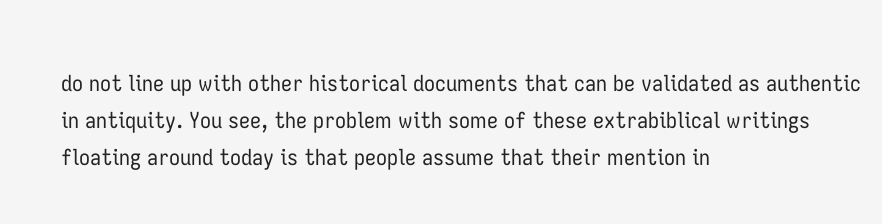do not line up with other historical documents that can be validated as authentic in antiquity. You see, the problem with some of these extrabiblical writings floating around today is that people assume that their mention in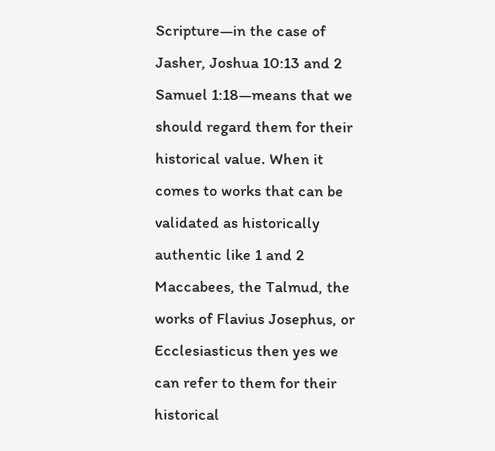Scripture—in the case of Jasher, Joshua 10:13 and 2 Samuel 1:18—means that we should regard them for their historical value. When it comes to works that can be validated as historically authentic like 1 and 2 Maccabees, the Talmud, the works of Flavius Josephus, or Ecclesiasticus then yes we can refer to them for their historical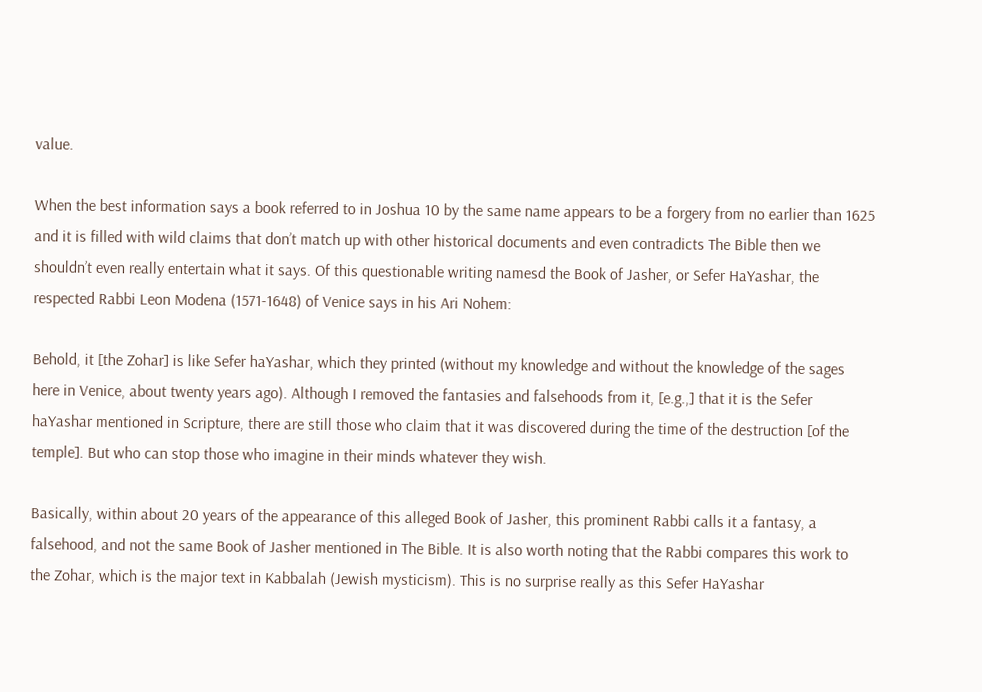value.

When the best information says a book referred to in Joshua 10 by the same name appears to be a forgery from no earlier than 1625 and it is filled with wild claims that don’t match up with other historical documents and even contradicts The Bible then we shouldn’t even really entertain what it says. Of this questionable writing namesd the Book of Jasher, or Sefer HaYashar, the respected Rabbi Leon Modena (1571-1648) of Venice says in his Ari Nohem:

Behold, it [the Zohar] is like Sefer haYashar, which they printed (without my knowledge and without the knowledge of the sages here in Venice, about twenty years ago). Although I removed the fantasies and falsehoods from it, [e.g.,] that it is the Sefer haYashar mentioned in Scripture, there are still those who claim that it was discovered during the time of the destruction [of the temple]. But who can stop those who imagine in their minds whatever they wish.

Basically, within about 20 years of the appearance of this alleged Book of Jasher, this prominent Rabbi calls it a fantasy, a falsehood, and not the same Book of Jasher mentioned in The Bible. It is also worth noting that the Rabbi compares this work to the Zohar, which is the major text in Kabbalah (Jewish mysticism). This is no surprise really as this Sefer HaYashar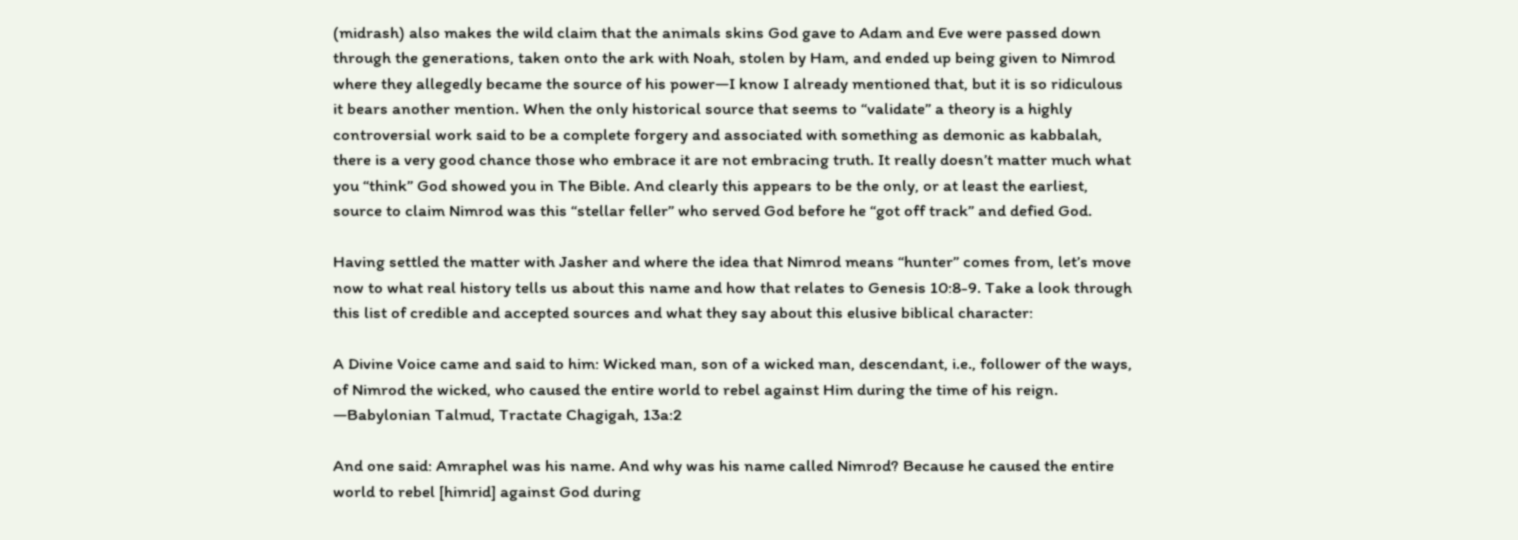(midrash) also makes the wild claim that the animals skins God gave to Adam and Eve were passed down through the generations, taken onto the ark with Noah, stolen by Ham, and ended up being given to Nimrod where they allegedly became the source of his power—I know I already mentioned that, but it is so ridiculous it bears another mention. When the only historical source that seems to “validate” a theory is a highly controversial work said to be a complete forgery and associated with something as demonic as kabbalah, there is a very good chance those who embrace it are not embracing truth. It really doesn’t matter much what you “think” God showed you in The Bible. And clearly this appears to be the only, or at least the earliest, source to claim Nimrod was this “stellar feller” who served God before he “got off track” and defied God.

Having settled the matter with Jasher and where the idea that Nimrod means “hunter” comes from, let’s move now to what real history tells us about this name and how that relates to Genesis 10:8-9. Take a look through this list of credible and accepted sources and what they say about this elusive biblical character:

A Divine Voice came and said to him: Wicked man, son of a wicked man, descendant, i.e., follower of the ways, of Nimrod the wicked, who caused the entire world to rebel against Him during the time of his reign. —Babylonian Talmud, Tractate Chagigah, 13a:2

And one said: Amraphel was his name. And why was his name called Nimrod? Because he caused the entire world to rebel [himrid] against God during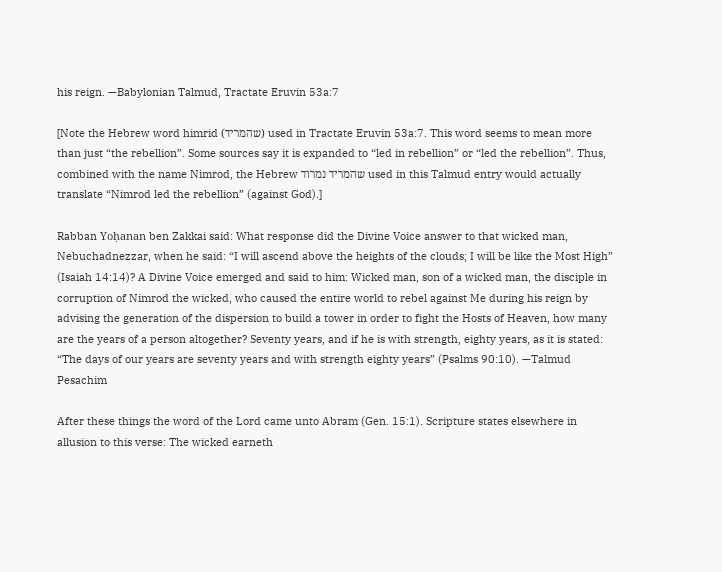his reign. —Babylonian Talmud, Tractate Eruvin 53a:7

[Note the Hebrew word himrid (שהמריד) used in Tractate Eruvin 53a:7. This word seems to mean more than just “the rebellion”. Some sources say it is expanded to “led in rebellion” or “led the rebellion”. Thus, combined with the name Nimrod, the Hebrew שהמריד נמרוד used in this Talmud entry would actually translate “Nimrod led the rebellion” (against God).]

Rabban Yoḥanan ben Zakkai said: What response did the Divine Voice answer to that wicked man, Nebuchadnezzar, when he said: “I will ascend above the heights of the clouds; I will be like the Most High” (Isaiah 14:14)? A Divine Voice emerged and said to him: Wicked man, son of a wicked man, the disciple in corruption of Nimrod the wicked, who caused the entire world to rebel against Me during his reign by advising the generation of the dispersion to build a tower in order to fight the Hosts of Heaven, how many are the years of a person altogether? Seventy years, and if he is with strength, eighty years, as it is stated: “The days of our years are seventy years and with strength eighty years” (Psalms 90:10). —Talmud Pesachim

After these things the word of the Lord came unto Abram (Gen. 15:1). Scripture states elsewhere in allusion to this verse: The wicked earneth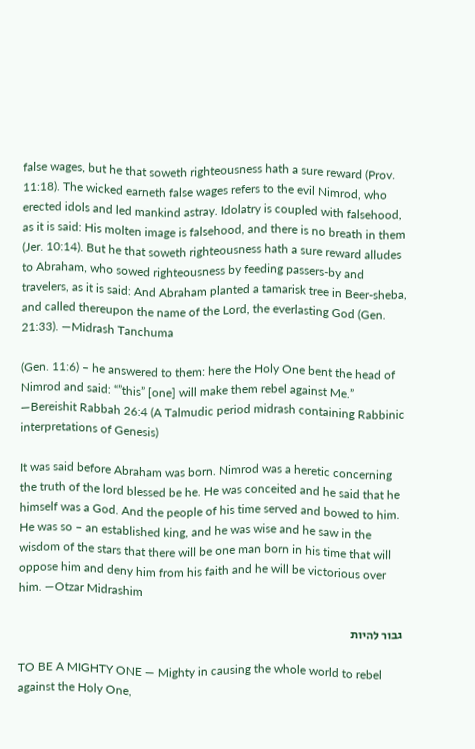false wages, but he that soweth righteousness hath a sure reward (Prov. 11:18). The wicked earneth false wages refers to the evil Nimrod, who erected idols and led mankind astray. Idolatry is coupled with falsehood, as it is said: His molten image is falsehood, and there is no breath in them (Jer. 10:14). But he that soweth righteousness hath a sure reward alludes to Abraham, who sowed righteousness by feeding passers-by and travelers, as it is said: And Abraham planted a tamarisk tree in Beer-sheba, and called thereupon the name of the Lord, the everlasting God (Gen. 21:33). —Midrash Tanchuma

(Gen. 11:6) – he answered to them: here the Holy One bent the head of Nimrod and said: “”this” [one] will make them rebel against Me.” —Bereishit Rabbah 26:4 (A Talmudic period midrash containing Rabbinic interpretations of Genesis)

It was said before Abraham was born. Nimrod was a heretic concerning the truth of the lord blessed be he. He was conceited and he said that he himself was a God. And the people of his time served and bowed to him. He was so – an established king, and he was wise and he saw in the wisdom of the stars that there will be one man born in his time that will oppose him and deny him from his faith and he will be victorious over him. —Otzar Midrashim

גבור להיות

TO BE A MIGHTY ONE — Mighty in causing the whole world to rebel against the Holy One,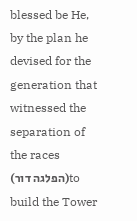blessed be He, by the plan he devised for the generation that witnessed the separation of the races (הפלגה דור)to build the Tower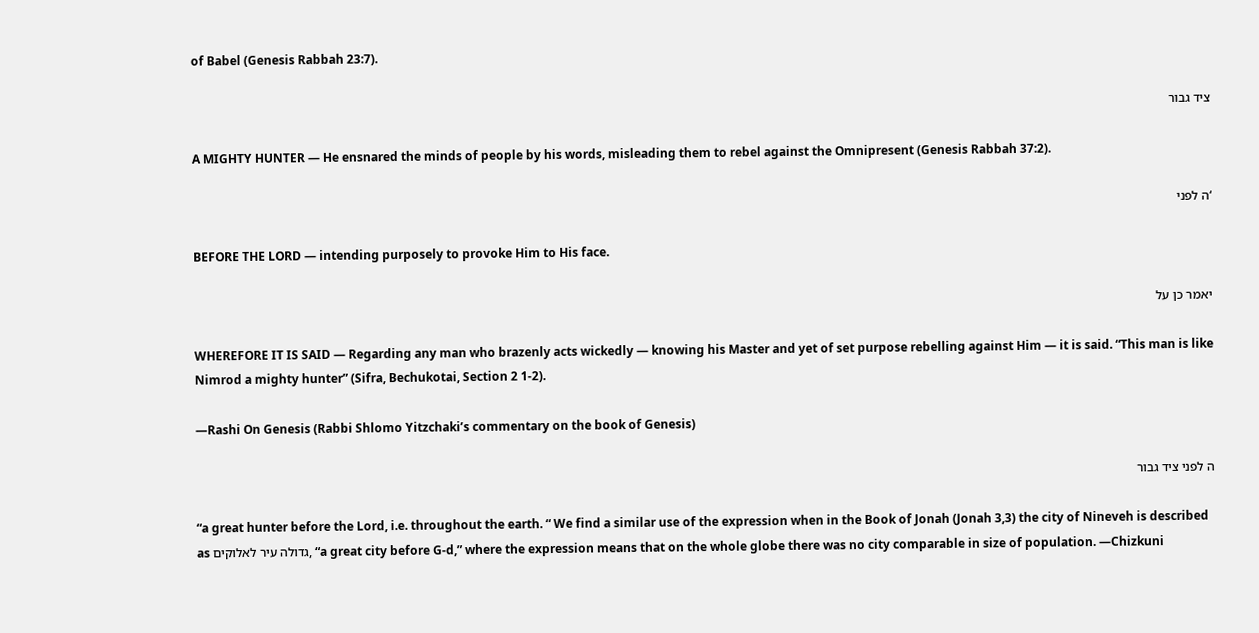of Babel (Genesis Rabbah 23:7).

ציד גבור

A MIGHTY HUNTER — He ensnared the minds of people by his words, misleading them to rebel against the Omnipresent (Genesis Rabbah 37:2).

‘ה לפני

BEFORE THE LORD — intending purposely to provoke Him to His face.

יאמר כן על

WHEREFORE IT IS SAID — Regarding any man who brazenly acts wickedly — knowing his Master and yet of set purpose rebelling against Him — it is said. “This man is like Nimrod a mighty hunter” (Sifra, Bechukotai, Section 2 1-2).

—Rashi On Genesis (Rabbi Shlomo Yitzchaki’s commentary on the book of Genesis)

ה לפני ציד גבור

“a great hunter before the Lord, i.e. throughout the earth. “ We find a similar use of the expression when in the Book of Jonah (Jonah 3,3) the city of Nineveh is described as גדולה עיר לאלוקים, “a great city before G-d,” where the expression means that on the whole globe there was no city comparable in size of population. —Chizkuni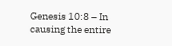Genesis 10:8 – In causing the entire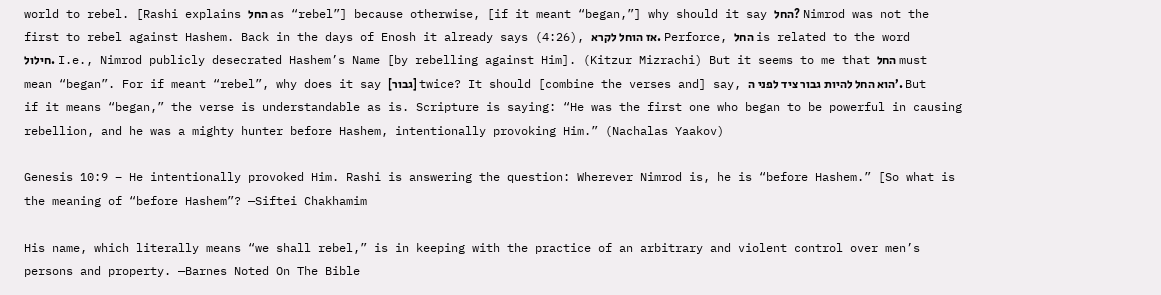world to rebel. [Rashi explains החל as “rebel”] because otherwise, [if it meant “began,”] why should it say החל? Nimrod was not the first to rebel against Hashem. Back in the days of Enosh it already says (4:26), אז הוחל לקרא. Perforce, החל is related to the word חילול. I.e., Nimrod publicly desecrated Hashem’s Name [by rebelling against Him]. (Kitzur Mizrachi) But it seems to me that החל must mean “began”. For if meant “rebel”, why does it say [גבור] twice? It should [combine the verses and] say, הוא החל להיות גבור ציד לפני ה’. But if it means “began,” the verse is understandable as is. Scripture is saying: “He was the first one who began to be powerful in causing rebellion, and he was a mighty hunter before Hashem, intentionally provoking Him.” (Nachalas Yaakov)

Genesis 10:9 – He intentionally provoked Him. Rashi is answering the question: Wherever Nimrod is, he is “before Hashem.” [So what is the meaning of “before Hashem”? —Siftei Chakhamim

His name, which literally means “we shall rebel,” is in keeping with the practice of an arbitrary and violent control over men’s persons and property. —Barnes Noted On The Bible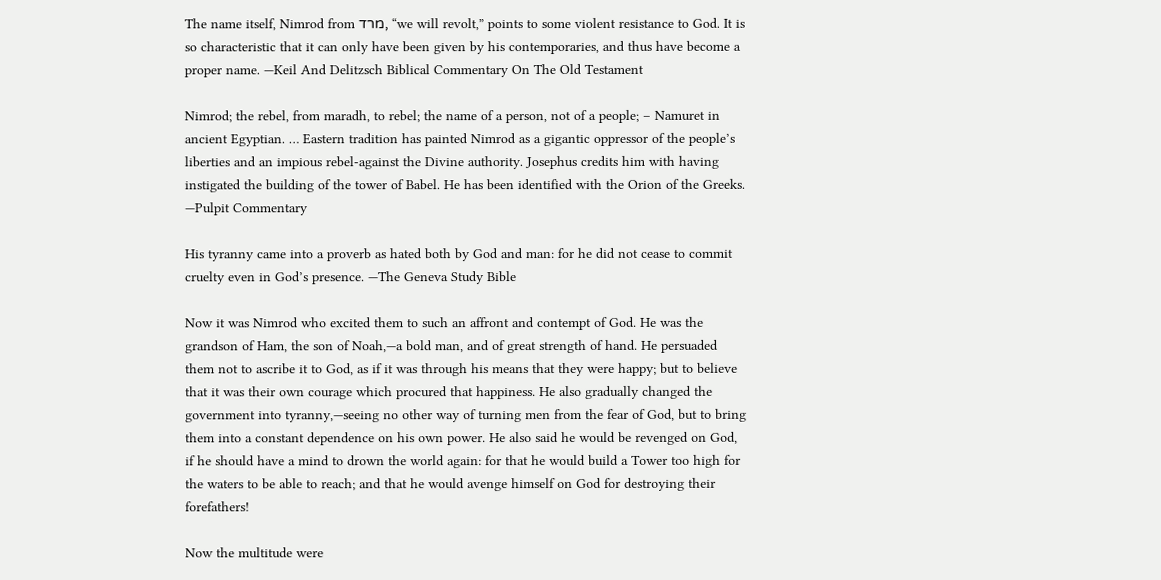The name itself, Nimrod from מרד, “we will revolt,” points to some violent resistance to God. It is so characteristic that it can only have been given by his contemporaries, and thus have become a proper name. —Keil And Delitzsch Biblical Commentary On The Old Testament

Nimrod; the rebel, from maradh, to rebel; the name of a person, not of a people; – Namuret in ancient Egyptian. … Eastern tradition has painted Nimrod as a gigantic oppressor of the people’s liberties and an impious rebel-against the Divine authority. Josephus credits him with having instigated the building of the tower of Babel. He has been identified with the Orion of the Greeks. —Pulpit Commentary

His tyranny came into a proverb as hated both by God and man: for he did not cease to commit cruelty even in God’s presence. —The Geneva Study Bible

Now it was Nimrod who excited them to such an affront and contempt of God. He was the grandson of Ham, the son of Noah,—a bold man, and of great strength of hand. He persuaded them not to ascribe it to God, as if it was through his means that they were happy; but to believe that it was their own courage which procured that happiness. He also gradually changed the government into tyranny,—seeing no other way of turning men from the fear of God, but to bring them into a constant dependence on his own power. He also said he would be revenged on God, if he should have a mind to drown the world again: for that he would build a Tower too high for the waters to be able to reach; and that he would avenge himself on God for destroying their forefathers!

Now the multitude were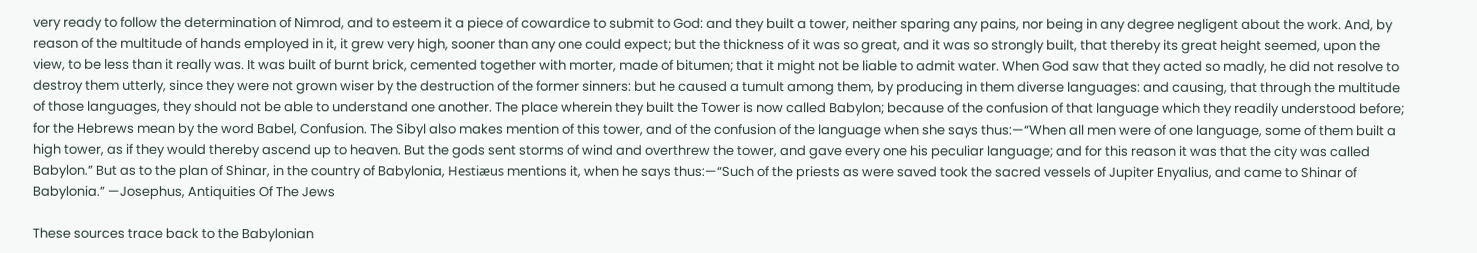very ready to follow the determination of Nimrod, and to esteem it a piece of cowardice to submit to God: and they built a tower, neither sparing any pains, nor being in any degree negligent about the work. And, by reason of the multitude of hands employed in it, it grew very high, sooner than any one could expect; but the thickness of it was so great, and it was so strongly built, that thereby its great height seemed, upon the view, to be less than it really was. It was built of burnt brick, cemented together with morter, made of bitumen; that it might not be liable to admit water. When God saw that they acted so madly, he did not resolve to destroy them utterly, since they were not grown wiser by the destruction of the former sinners: but he caused a tumult among them, by producing in them diverse languages: and causing, that through the multitude of those languages, they should not be able to understand one another. The place wherein they built the Tower is now called Babylon; because of the confusion of that language which they readily understood before; for the Hebrews mean by the word Babel, Confusion. The Sibyl also makes mention of this tower, and of the confusion of the language when she says thus:—“When all men were of one language, some of them built a high tower, as if they would thereby ascend up to heaven. But the gods sent storms of wind and overthrew the tower, and gave every one his peculiar language; and for this reason it was that the city was called Babylon.” But as to the plan of Shinar, in the country of Babylonia, Hestiæus mentions it, when he says thus:—“Such of the priests as were saved took the sacred vessels of Jupiter Enyalius, and came to Shinar of Babylonia.” —Josephus, Antiquities Of The Jews

These sources trace back to the Babylonian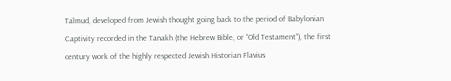Talmud, developed from Jewish thought going back to the period of Babylonian Captivity recorded in the Tanakh (the Hebrew Bible, or “Old Testament”), the first century work of the highly respected Jewish Historian Flavius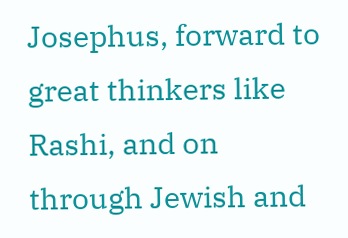Josephus, forward to great thinkers like Rashi, and on through Jewish and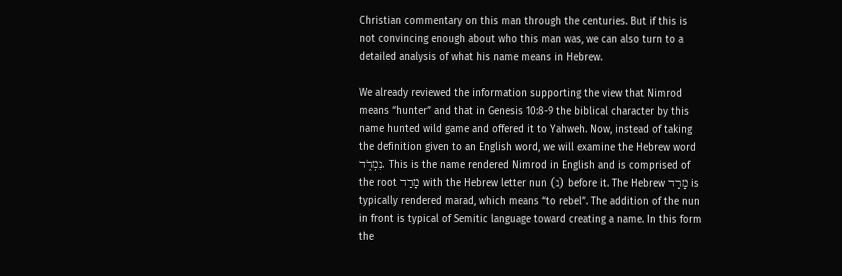Christian commentary on this man through the centuries. But if this is not convincing enough about who this man was, we can also turn to a detailed analysis of what his name means in Hebrew.

We already reviewed the information supporting the view that Nimrod means “hunter” and that in Genesis 10:8-9 the biblical character by this name hunted wild game and offered it to Yahweh. Now, instead of taking the definition given to an English word, we will examine the Hebrew word נִמְרֹ֑ד. This is the name rendered Nimrod in English and is comprised of the root מָרַד with the Hebrew letter nun (נ) before it. The Hebrew מָרַד is typically rendered marad, which means “to rebel”. The addition of the nun in front is typical of Semitic language toward creating a name. In this form the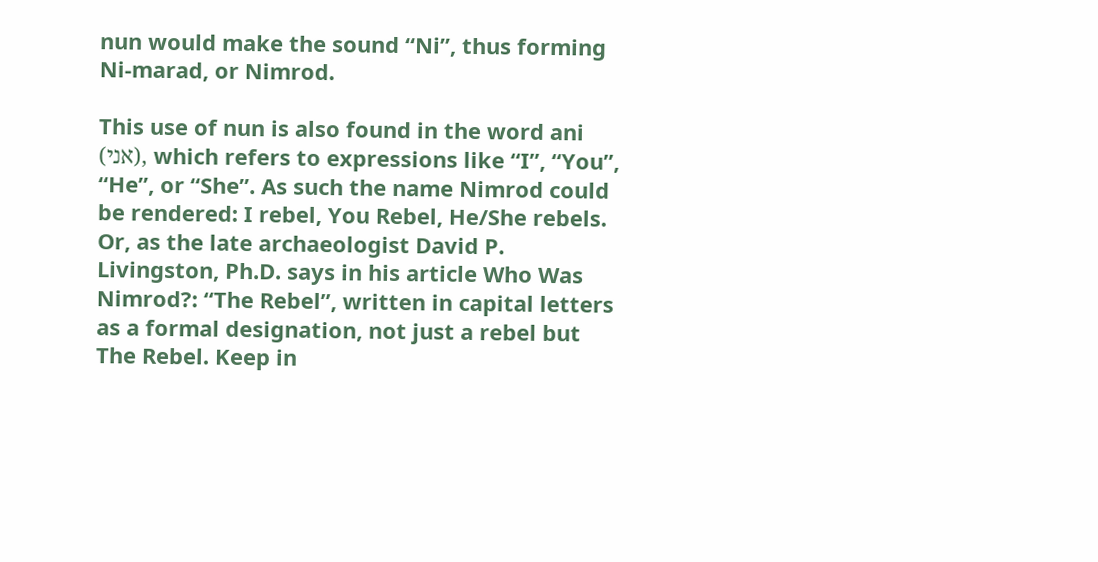nun would make the sound “Ni”, thus forming Ni-marad, or Nimrod.

This use of nun is also found in the word ani (אני), which refers to expressions like “I”, “You”, “He”, or “She”. As such the name Nimrod could be rendered: I rebel, You Rebel, He/She rebels. Or, as the late archaeologist David P. Livingston, Ph.D. says in his article Who Was Nimrod?: “The Rebel”, written in capital letters as a formal designation, not just a rebel but The Rebel. Keep in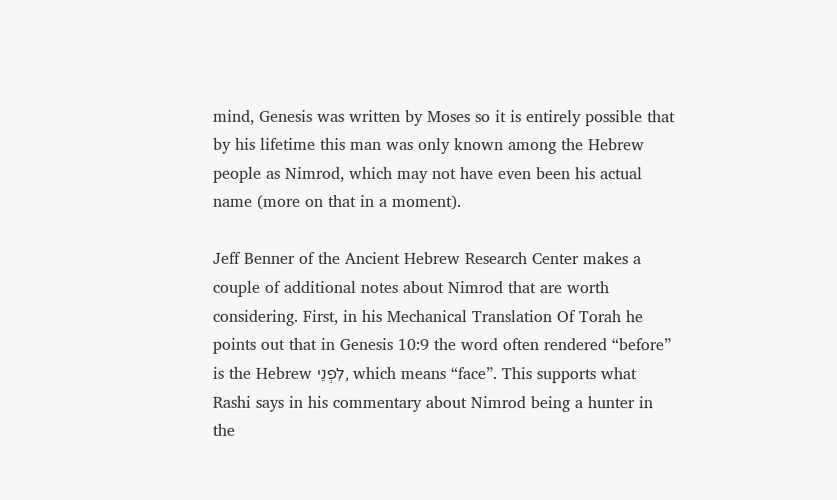mind, Genesis was written by Moses so it is entirely possible that by his lifetime this man was only known among the Hebrew people as Nimrod, which may not have even been his actual name (more on that in a moment).

Jeff Benner of the Ancient Hebrew Research Center makes a couple of additional notes about Nimrod that are worth considering. First, in his Mechanical Translation Of Torah he points out that in Genesis 10:9 the word often rendered “before” is the Hebrew לִפְנֵי, which means “face”. This supports what Rashi says in his commentary about Nimrod being a hunter in the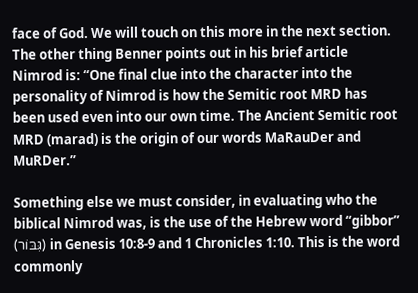face of God. We will touch on this more in the next section. The other thing Benner points out in his brief article Nimrod is: “One final clue into the character into the personality of Nimrod is how the Semitic root MRD has been used even into our own time. The Ancient Semitic root MRD (marad) is the origin of our words MaRauDer and MuRDer.”

Something else we must consider, in evaluating who the biblical Nimrod was, is the use of the Hebrew word “gibbor” (גִּבּוֹר) in Genesis 10:8-9 and 1 Chronicles 1:10. This is the word commonly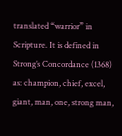translated “warrior” in Scripture. It is defined in Strong’s Concordance (1368) as: champion, chief, excel, giant, man, one, strong man,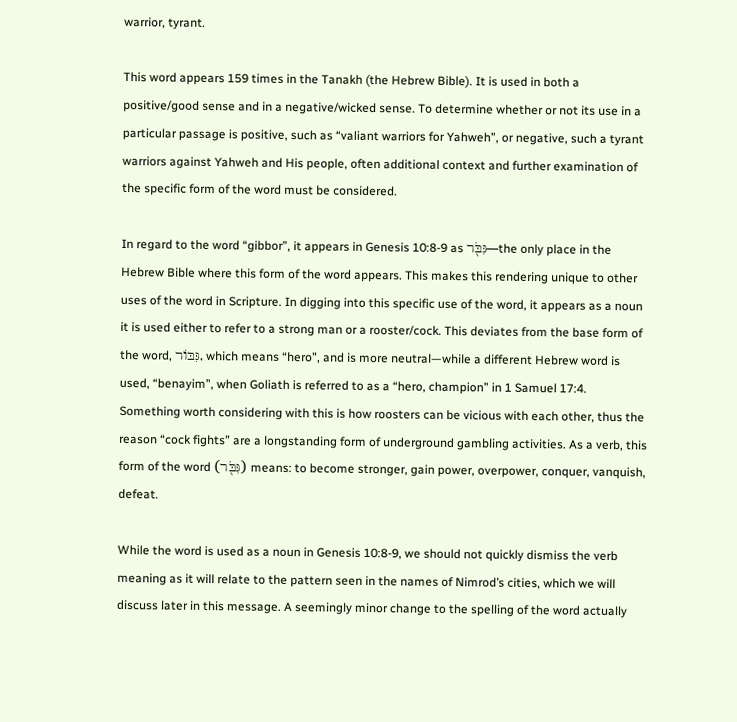warrior, tyrant.

This word appears 159 times in the Tanakh (the Hebrew Bible). It is used in both a positive/good sense and in a negative/wicked sense. To determine whether or not its use in a particular passage is positive, such as “valiant warriors for Yahweh”, or negative, such a tyrant warriors against Yahweh and His people, often additional context and further examination of the specific form of the word must be considered.

In regard to the word “gibbor”, it appears in Genesis 10:8-9 as גִּבֹּ֖ר—the only place in the Hebrew Bible where this form of the word appears. This makes this rendering unique to other uses of the word in Scripture. In digging into this specific use of the word, it appears as a noun it is used either to refer to a strong man or a rooster/cock. This deviates from the base form of the word, גִּבּוֹר, which means “hero”, and is more neutral—while a different Hebrew word is used, “benayim”, when Goliath is referred to as a “hero, champion” in 1 Samuel 17:4. Something worth considering with this is how roosters can be vicious with each other, thus the reason “cock fights” are a longstanding form of underground gambling activities. As a verb, this form of the word (גִּבֹּ֖ר) means: to become stronger, gain power, overpower, conquer, vanquish, defeat.

While the word is used as a noun in Genesis 10:8-9, we should not quickly dismiss the verb meaning as it will relate to the pattern seen in the names of Nimrod’s cities, which we will discuss later in this message. A seemingly minor change to the spelling of the word actually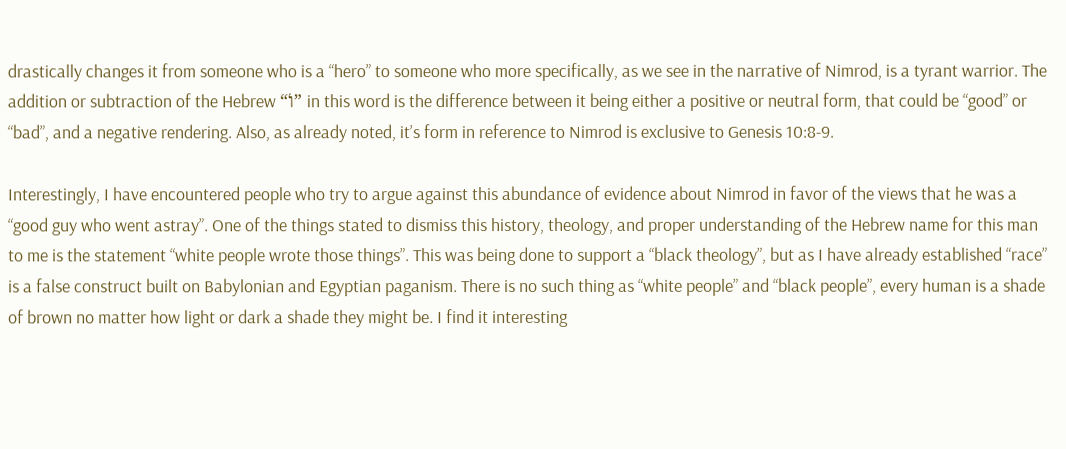drastically changes it from someone who is a “hero” to someone who more specifically, as we see in the narrative of Nimrod, is a tyrant warrior. The addition or subtraction of the Hebrew “וֹ” in this word is the difference between it being either a positive or neutral form, that could be “good” or “bad”, and a negative rendering. Also, as already noted, it’s form in reference to Nimrod is exclusive to Genesis 10:8-9.

Interestingly, I have encountered people who try to argue against this abundance of evidence about Nimrod in favor of the views that he was a “good guy who went astray”. One of the things stated to dismiss this history, theology, and proper understanding of the Hebrew name for this man to me is the statement “white people wrote those things”. This was being done to support a “black theology”, but as I have already established “race” is a false construct built on Babylonian and Egyptian paganism. There is no such thing as “white people” and “black people”, every human is a shade of brown no matter how light or dark a shade they might be. I find it interesting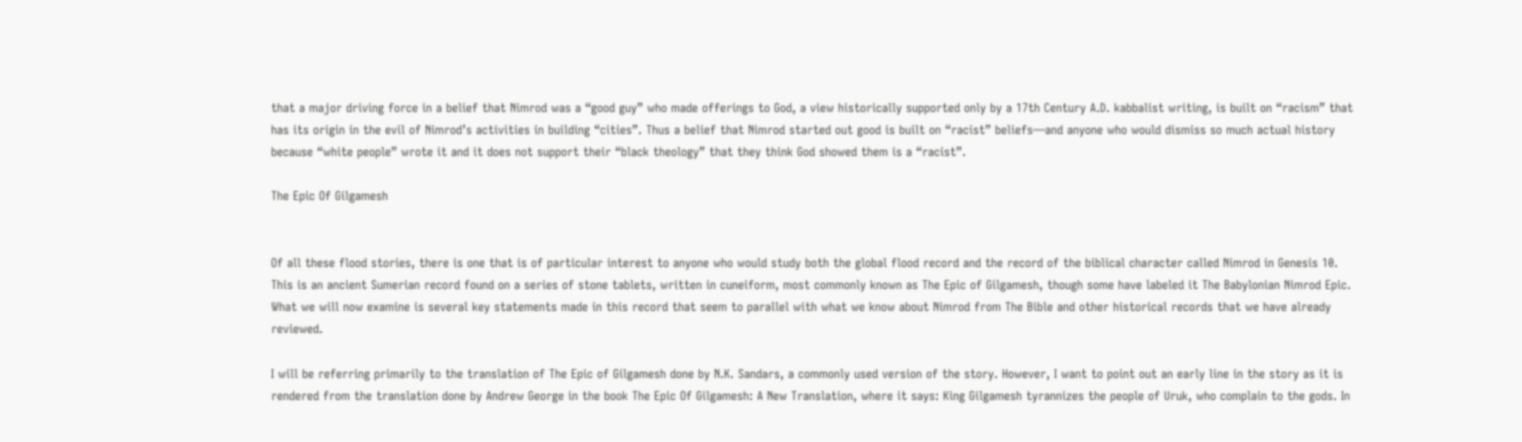that a major driving force in a belief that Nimrod was a “good guy” who made offerings to God, a view historically supported only by a 17th Century A.D. kabbalist writing, is built on “racism” that has its origin in the evil of Nimrod’s activities in building “cities”. Thus a belief that Nimrod started out good is built on “racist” beliefs—and anyone who would dismiss so much actual history because “white people” wrote it and it does not support their “black theology” that they think God showed them is a “racist”.

The Epic Of Gilgamesh


Of all these flood stories, there is one that is of particular interest to anyone who would study both the global flood record and the record of the biblical character called Nimrod in Genesis 10. This is an ancient Sumerian record found on a series of stone tablets, written in cuneiform, most commonly known as The Epic of Gilgamesh, though some have labeled it The Babylonian Nimrod Epic. What we will now examine is several key statements made in this record that seem to parallel with what we know about Nimrod from The Bible and other historical records that we have already reviewed.

I will be referring primarily to the translation of The Epic of Gilgamesh done by N.K. Sandars, a commonly used version of the story. However, I want to point out an early line in the story as it is rendered from the translation done by Andrew George in the book The Epic Of Gilgamesh: A New Translation, where it says: King Gilgamesh tyrannizes the people of Uruk, who complain to the gods. In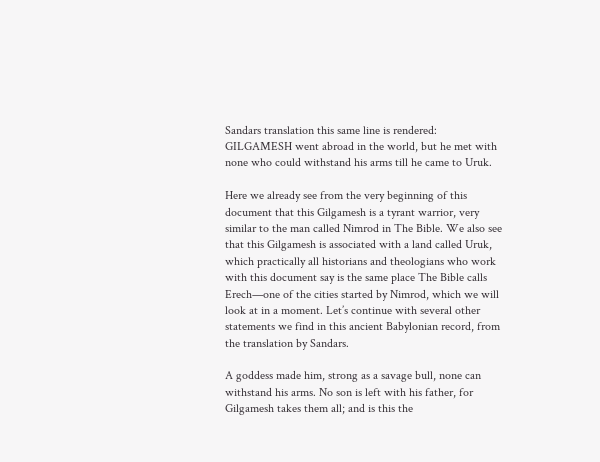Sandars translation this same line is rendered: GILGAMESH went abroad in the world, but he met with none who could withstand his arms till he came to Uruk.

Here we already see from the very beginning of this document that this Gilgamesh is a tyrant warrior, very similar to the man called Nimrod in The Bible. We also see that this Gilgamesh is associated with a land called Uruk, which practically all historians and theologians who work with this document say is the same place The Bible calls Erech—one of the cities started by Nimrod, which we will look at in a moment. Let’s continue with several other statements we find in this ancient Babylonian record, from the translation by Sandars.

A goddess made him, strong as a savage bull, none can withstand his arms. No son is left with his father, for Gilgamesh takes them all; and is this the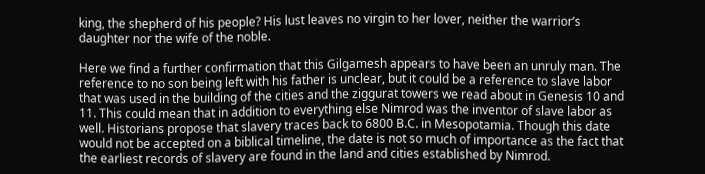king, the shepherd of his people? His lust leaves no virgin to her lover, neither the warrior’s daughter nor the wife of the noble.

Here we find a further confirmation that this Gilgamesh appears to have been an unruly man. The reference to no son being left with his father is unclear, but it could be a reference to slave labor that was used in the building of the cities and the ziggurat towers we read about in Genesis 10 and 11. This could mean that in addition to everything else Nimrod was the inventor of slave labor as well. Historians propose that slavery traces back to 6800 B.C. in Mesopotamia. Though this date would not be accepted on a biblical timeline, the date is not so much of importance as the fact that the earliest records of slavery are found in the land and cities established by Nimrod.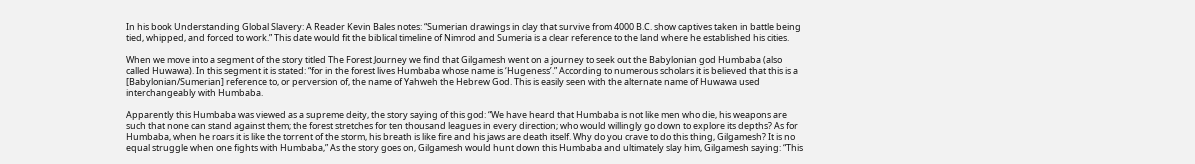In his book Understanding Global Slavery: A Reader Kevin Bales notes: “Sumerian drawings in clay that survive from 4000 B.C. show captives taken in battle being tied, whipped, and forced to work.” This date would fit the biblical timeline of Nimrod and Sumeria is a clear reference to the land where he established his cities.

When we move into a segment of the story titled The Forest Journey we find that Gilgamesh went on a journey to seek out the Babylonian god Humbaba (also called Huwawa). In this segment it is stated: “for in the forest lives Humbaba whose name is ‘Hugeness’.” According to numerous scholars it is believed that this is a [Babylonian/Sumerian] reference to, or perversion of, the name of Yahweh the Hebrew God. This is easily seen with the alternate name of Huwawa used interchangeably with Humbaba.

Apparently this Humbaba was viewed as a supreme deity, the story saying of this god: “We have heard that Humbaba is not like men who die, his weapons are such that none can stand against them; the forest stretches for ten thousand leagues in every direction; who would willingly go down to explore its depths? As for Humbaba, when he roars it is like the torrent of the storm, his breath is like fire and his jaws are death itself. Why do you crave to do this thing, Gilgamesh? It is no equal struggle when one fights with Humbaba,” As the story goes on, Gilgamesh would hunt down this Humbaba and ultimately slay him, Gilgamesh saying: “This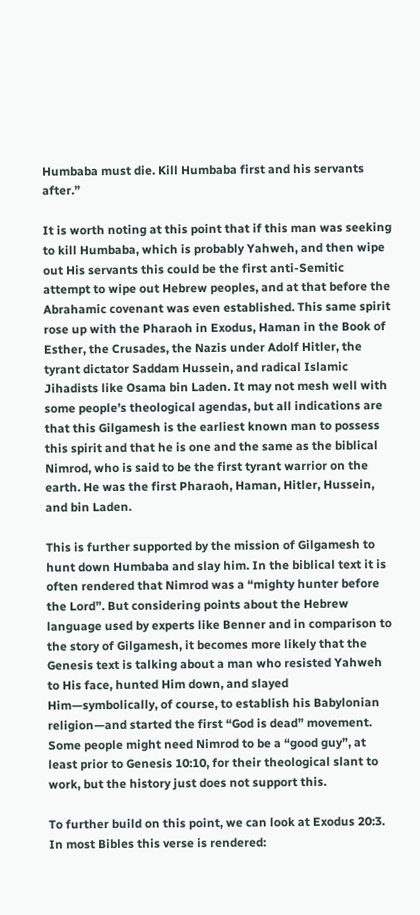Humbaba must die. Kill Humbaba first and his servants after.”

It is worth noting at this point that if this man was seeking to kill Humbaba, which is probably Yahweh, and then wipe out His servants this could be the first anti-Semitic attempt to wipe out Hebrew peoples, and at that before the Abrahamic covenant was even established. This same spirit rose up with the Pharaoh in Exodus, Haman in the Book of Esther, the Crusades, the Nazis under Adolf Hitler, the tyrant dictator Saddam Hussein, and radical Islamic Jihadists like Osama bin Laden. It may not mesh well with some people’s theological agendas, but all indications are that this Gilgamesh is the earliest known man to possess this spirit and that he is one and the same as the biblical Nimrod, who is said to be the first tyrant warrior on the earth. He was the first Pharaoh, Haman, Hitler, Hussein, and bin Laden.

This is further supported by the mission of Gilgamesh to hunt down Humbaba and slay him. In the biblical text it is often rendered that Nimrod was a “mighty hunter before the Lord”. But considering points about the Hebrew language used by experts like Benner and in comparison to the story of Gilgamesh, it becomes more likely that the Genesis text is talking about a man who resisted Yahweh to His face, hunted Him down, and slayed Him—symbolically, of course, to establish his Babylonian religion—and started the first “God is dead” movement. Some people might need Nimrod to be a “good guy”, at least prior to Genesis 10:10, for their theological slant to work, but the history just does not support this.

To further build on this point, we can look at Exodus 20:3. In most Bibles this verse is rendered: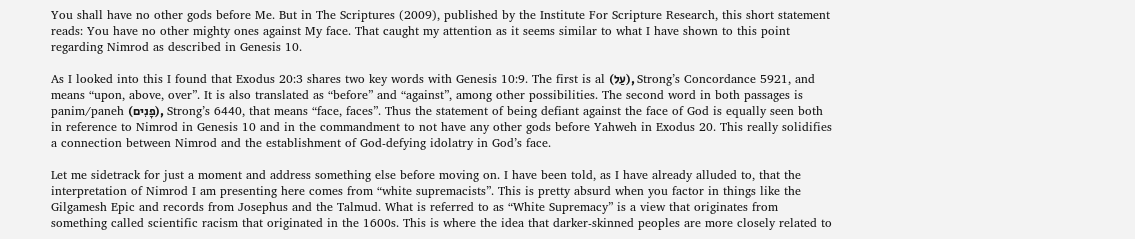You shall have no other gods before Me. But in The Scriptures (2009), published by the Institute For Scripture Research, this short statement reads: You have no other mighty ones against My face. That caught my attention as it seems similar to what I have shown to this point regarding Nimrod as described in Genesis 10.

As I looked into this I found that Exodus 20:3 shares two key words with Genesis 10:9. The first is al (עַל), Strong’s Concordance 5921, and means “upon, above, over”. It is also translated as “before” and “against”, among other possibilities. The second word in both passages is panim/paneh (פָנִים), Strong’s 6440, that means “face, faces”. Thus the statement of being defiant against the face of God is equally seen both in reference to Nimrod in Genesis 10 and in the commandment to not have any other gods before Yahweh in Exodus 20. This really solidifies a connection between Nimrod and the establishment of God-defying idolatry in God’s face.

Let me sidetrack for just a moment and address something else before moving on. I have been told, as I have already alluded to, that the interpretation of Nimrod I am presenting here comes from “white supremacists”. This is pretty absurd when you factor in things like the Gilgamesh Epic and records from Josephus and the Talmud. What is referred to as “White Supremacy” is a view that originates from something called scientific racism that originated in the 1600s. This is where the idea that darker-skinned peoples are more closely related to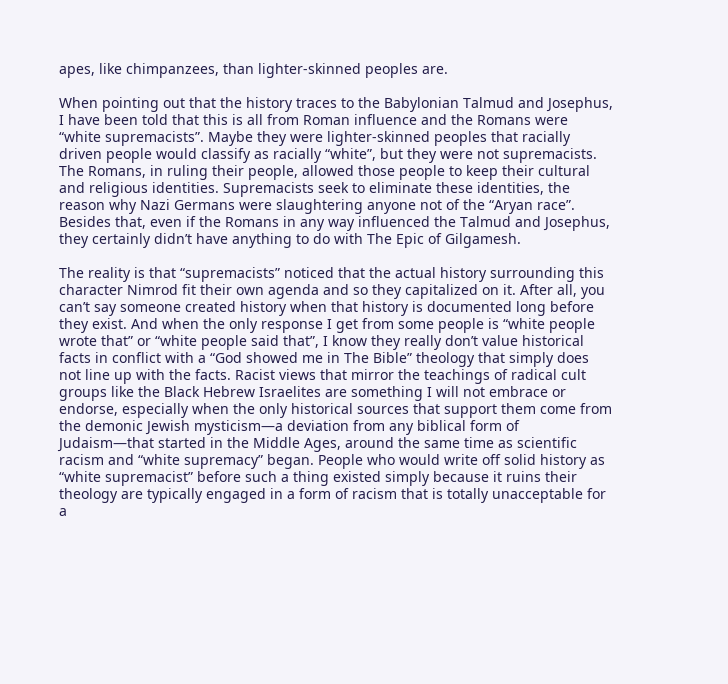apes, like chimpanzees, than lighter-skinned peoples are.

When pointing out that the history traces to the Babylonian Talmud and Josephus, I have been told that this is all from Roman influence and the Romans were “white supremacists”. Maybe they were lighter-skinned peoples that racially driven people would classify as racially “white”, but they were not supremacists. The Romans, in ruling their people, allowed those people to keep their cultural and religious identities. Supremacists seek to eliminate these identities, the reason why Nazi Germans were slaughtering anyone not of the “Aryan race”. Besides that, even if the Romans in any way influenced the Talmud and Josephus, they certainly didn’t have anything to do with The Epic of Gilgamesh.

The reality is that “supremacists” noticed that the actual history surrounding this character Nimrod fit their own agenda and so they capitalized on it. After all, you can’t say someone created history when that history is documented long before they exist. And when the only response I get from some people is “white people wrote that” or “white people said that”, I know they really don’t value historical facts in conflict with a “God showed me in The Bible” theology that simply does not line up with the facts. Racist views that mirror the teachings of radical cult groups like the Black Hebrew Israelites are something I will not embrace or endorse, especially when the only historical sources that support them come from the demonic Jewish mysticism—a deviation from any biblical form of Judaism—that started in the Middle Ages, around the same time as scientific racism and “white supremacy” began. People who would write off solid history as “white supremacist” before such a thing existed simply because it ruins their theology are typically engaged in a form of racism that is totally unacceptable for a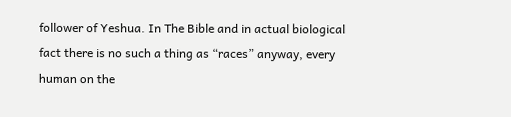follower of Yeshua. In The Bible and in actual biological fact there is no such a thing as “races” anyway, every human on the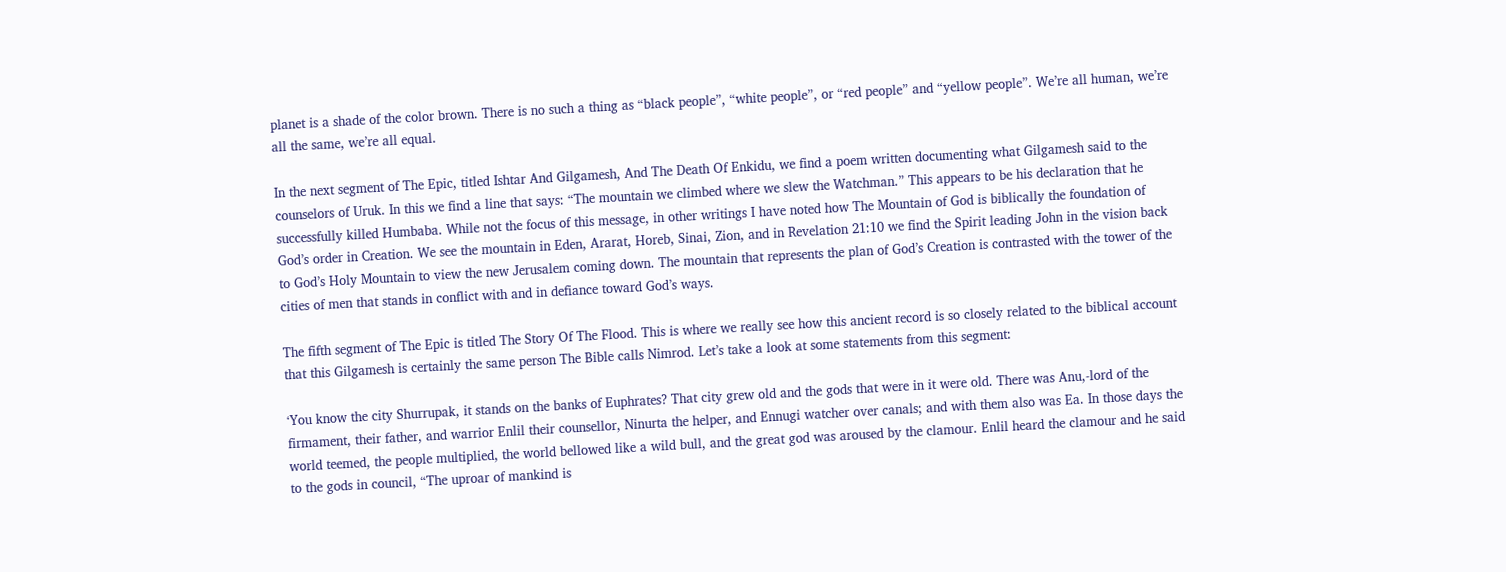planet is a shade of the color brown. There is no such a thing as “black people”, “white people”, or “red people” and “yellow people”. We’re all human, we’re all the same, we’re all equal.

In the next segment of The Epic, titled Ishtar And Gilgamesh, And The Death Of Enkidu, we find a poem written documenting what Gilgamesh said to the counselors of Uruk. In this we find a line that says: “The mountain we climbed where we slew the Watchman.” This appears to be his declaration that he successfully killed Humbaba. While not the focus of this message, in other writings I have noted how The Mountain of God is biblically the foundation of God’s order in Creation. We see the mountain in Eden, Ararat, Horeb, Sinai, Zion, and in Revelation 21:10 we find the Spirit leading John in the vision back to God’s Holy Mountain to view the new Jerusalem coming down. The mountain that represents the plan of God’s Creation is contrasted with the tower of the cities of men that stands in conflict with and in defiance toward God’s ways.

The fifth segment of The Epic is titled The Story Of The Flood. This is where we really see how this ancient record is so closely related to the biblical account that this Gilgamesh is certainly the same person The Bible calls Nimrod. Let’s take a look at some statements from this segment:

‘You know the city Shurrupak, it stands on the banks of Euphrates? That city grew old and the gods that were in it were old. There was Anu,-lord of the firmament, their father, and warrior Enlil their counsellor, Ninurta the helper, and Ennugi watcher over canals; and with them also was Ea. In those days the world teemed, the people multiplied, the world bellowed like a wild bull, and the great god was aroused by the clamour. Enlil heard the clamour and he said to the gods in council, “The uproar of mankind is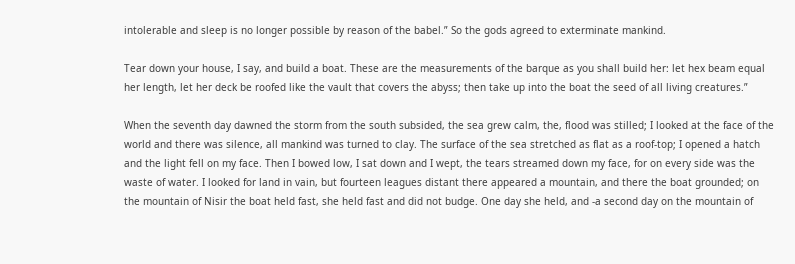intolerable and sleep is no longer possible by reason of the babel.” So the gods agreed to exterminate mankind.

Tear down your house, I say, and build a boat. These are the measurements of the barque as you shall build her: let hex beam equal her length, let her deck be roofed like the vault that covers the abyss; then take up into the boat the seed of all living creatures.”

When the seventh day dawned the storm from the south subsided, the sea grew calm, the, flood was stilled; I looked at the face of the world and there was silence, all mankind was turned to clay. The surface of the sea stretched as flat as a roof-top; I opened a hatch and the light fell on my face. Then I bowed low, I sat down and I wept, the tears streamed down my face, for on every side was the waste of water. I looked for land in vain, but fourteen leagues distant there appeared a mountain, and there the boat grounded; on the mountain of Nisir the boat held fast, she held fast and did not budge. One day she held, and -a second day on the mountain of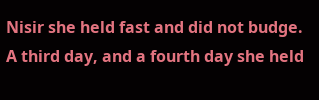Nisir she held fast and did not budge. A third day, and a fourth day she held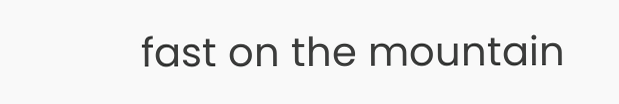fast on the mountain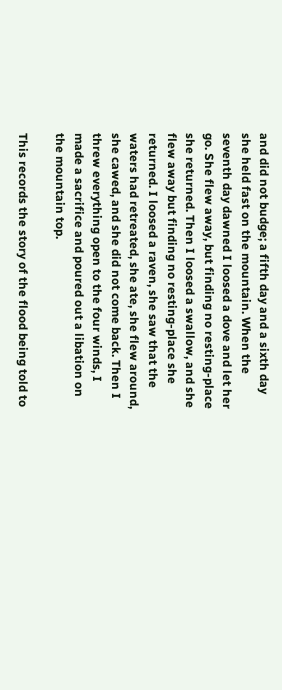and did not budge; a fifth day and a sixth day she held fast on the mountain. When the seventh day dawned I loosed a dove and let her go. She flew away, but finding no resting-place she returned. Then I loosed a swallow, and she flew away but finding no resting-place she returned. I loosed a raven, she saw that the waters had retreated, she ate, she flew around, she cawed, and she did not come back. Then I threw everything open to the four winds, I made a sacrifice and poured out a libation on the mountain top.

This records the story of the flood being told to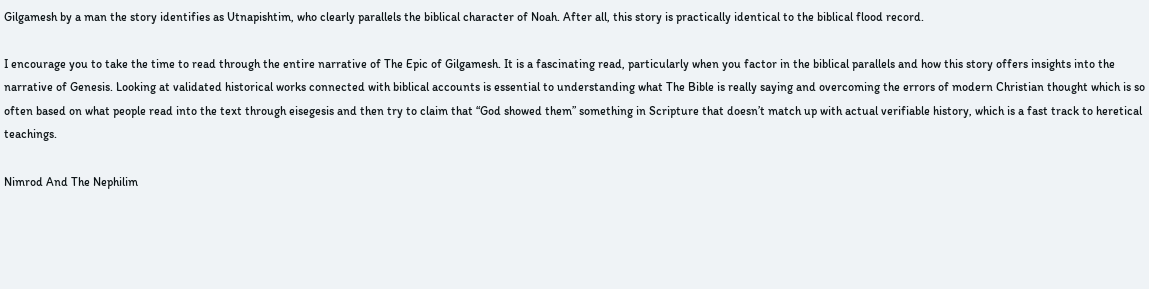Gilgamesh by a man the story identifies as Utnapishtim, who clearly parallels the biblical character of Noah. After all, this story is practically identical to the biblical flood record.

I encourage you to take the time to read through the entire narrative of The Epic of Gilgamesh. It is a fascinating read, particularly when you factor in the biblical parallels and how this story offers insights into the narrative of Genesis. Looking at validated historical works connected with biblical accounts is essential to understanding what The Bible is really saying and overcoming the errors of modern Christian thought which is so often based on what people read into the text through eisegesis and then try to claim that “God showed them” something in Scripture that doesn’t match up with actual verifiable history, which is a fast track to heretical teachings.

Nimrod And The Nephilim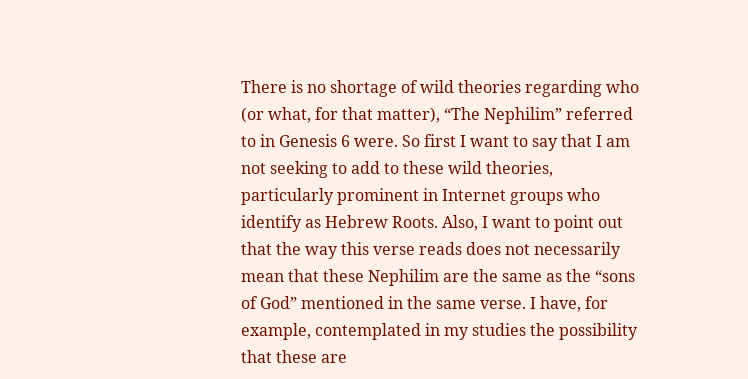There is no shortage of wild theories regarding who (or what, for that matter), “The Nephilim” referred to in Genesis 6 were. So first I want to say that I am not seeking to add to these wild theories, particularly prominent in Internet groups who identify as Hebrew Roots. Also, I want to point out that the way this verse reads does not necessarily mean that these Nephilim are the same as the “sons of God” mentioned in the same verse. I have, for example, contemplated in my studies the possibility that these are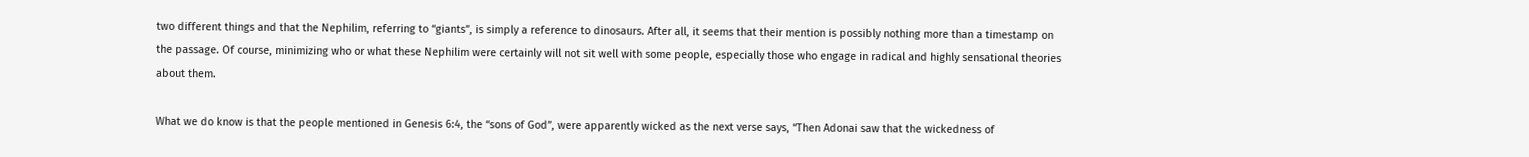two different things and that the Nephilim, referring to “giants”, is simply a reference to dinosaurs. After all, it seems that their mention is possibly nothing more than a timestamp on the passage. Of course, minimizing who or what these Nephilim were certainly will not sit well with some people, especially those who engage in radical and highly sensational theories about them.

What we do know is that the people mentioned in Genesis 6:4, the “sons of God”, were apparently wicked as the next verse says, “Then Adonai saw that the wickedness of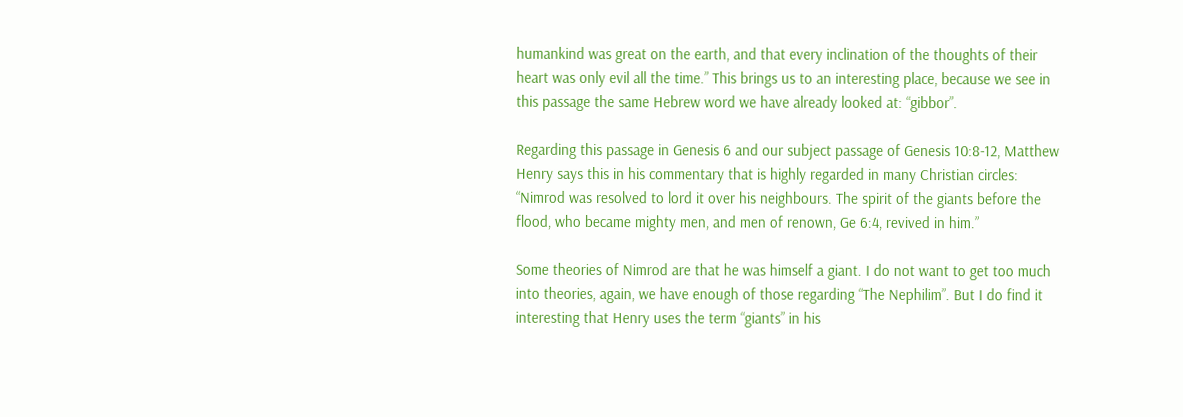humankind was great on the earth, and that every inclination of the thoughts of their heart was only evil all the time.” This brings us to an interesting place, because we see in this passage the same Hebrew word we have already looked at: “gibbor”.

Regarding this passage in Genesis 6 and our subject passage of Genesis 10:8-12, Matthew Henry says this in his commentary that is highly regarded in many Christian circles: “Nimrod was resolved to lord it over his neighbours. The spirit of the giants before the flood, who became mighty men, and men of renown, Ge 6:4, revived in him.”

Some theories of Nimrod are that he was himself a giant. I do not want to get too much into theories, again, we have enough of those regarding “The Nephilim”. But I do find it interesting that Henry uses the term “giants” in his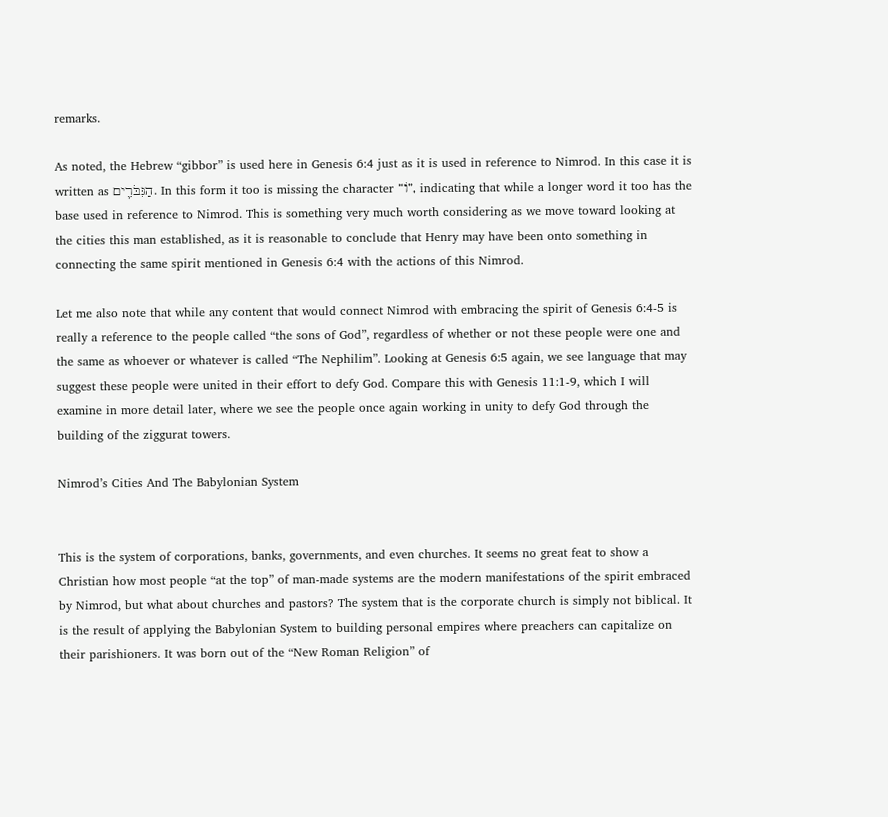remarks.

As noted, the Hebrew “gibbor” is used here in Genesis 6:4 just as it is used in reference to Nimrod. In this case it is written as הַגִּבֹּרִ֛ים. In this form it too is missing the character “וֹ”, indicating that while a longer word it too has the base used in reference to Nimrod. This is something very much worth considering as we move toward looking at the cities this man established, as it is reasonable to conclude that Henry may have been onto something in connecting the same spirit mentioned in Genesis 6:4 with the actions of this Nimrod.

Let me also note that while any content that would connect Nimrod with embracing the spirit of Genesis 6:4-5 is really a reference to the people called “the sons of God”, regardless of whether or not these people were one and the same as whoever or whatever is called “The Nephilim”. Looking at Genesis 6:5 again, we see language that may suggest these people were united in their effort to defy God. Compare this with Genesis 11:1-9, which I will examine in more detail later, where we see the people once again working in unity to defy God through the building of the ziggurat towers.

Nimrod’s Cities And The Babylonian System


This is the system of corporations, banks, governments, and even churches. It seems no great feat to show a Christian how most people “at the top” of man-made systems are the modern manifestations of the spirit embraced by Nimrod, but what about churches and pastors? The system that is the corporate church is simply not biblical. It is the result of applying the Babylonian System to building personal empires where preachers can capitalize on their parishioners. It was born out of the “New Roman Religion” of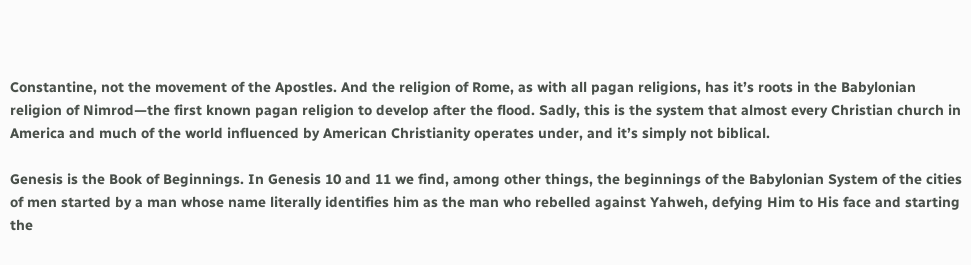Constantine, not the movement of the Apostles. And the religion of Rome, as with all pagan religions, has it’s roots in the Babylonian religion of Nimrod—the first known pagan religion to develop after the flood. Sadly, this is the system that almost every Christian church in America and much of the world influenced by American Christianity operates under, and it’s simply not biblical.

Genesis is the Book of Beginnings. In Genesis 10 and 11 we find, among other things, the beginnings of the Babylonian System of the cities of men started by a man whose name literally identifies him as the man who rebelled against Yahweh, defying Him to His face and starting the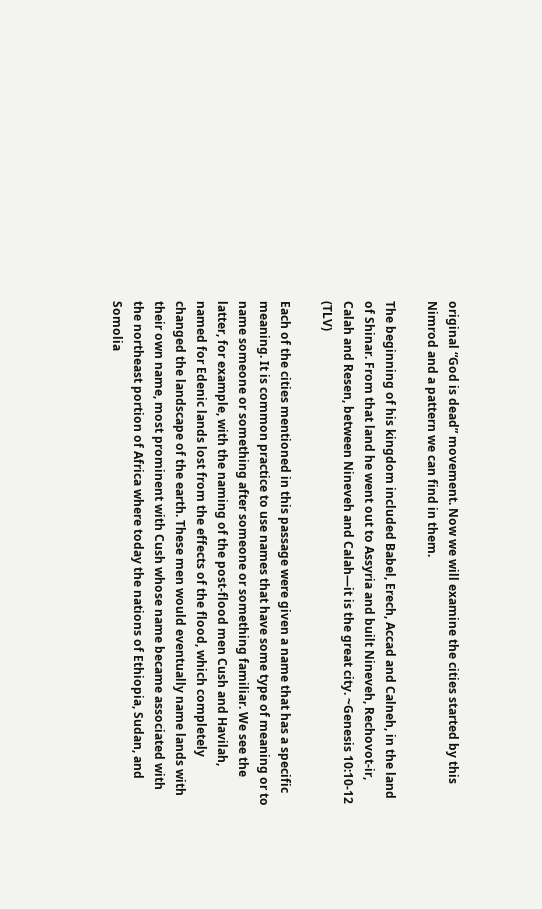original “God is dead” movement. Now we will examine the cities started by this Nimrod and a pattern we can find in them.

The beginning of his kingdom included Babel, Erech, Accad and Calneh, in the land of Shinar. From that land he went out to Assyria and built Nineveh, Rechovot-ir, Calah and Resen, between Nineveh and Calah—it is the great city. ~Genesis 10:10-12 (TLV)

Each of the cities mentioned in this passage were given a name that has a specific meaning. It is common practice to use names that have some type of meaning or to name someone or something after someone or something familiar. We see the latter, for example, with the naming of the post-flood men Cush and Havilah, named for Edenic lands lost from the effects of the flood, which completely changed the landscape of the earth. These men would eventually name lands with their own name, most prominent with Cush whose name became associated with the northeast portion of Africa where today the nations of Ethiopia, Sudan, and Somolia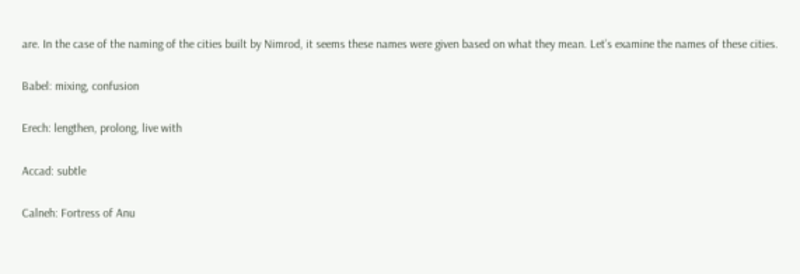are. In the case of the naming of the cities built by Nimrod, it seems these names were given based on what they mean. Let’s examine the names of these cities.

Babel: mixing, confusion

Erech: lengthen, prolong, live with

Accad: subtle

Calneh: Fortress of Anu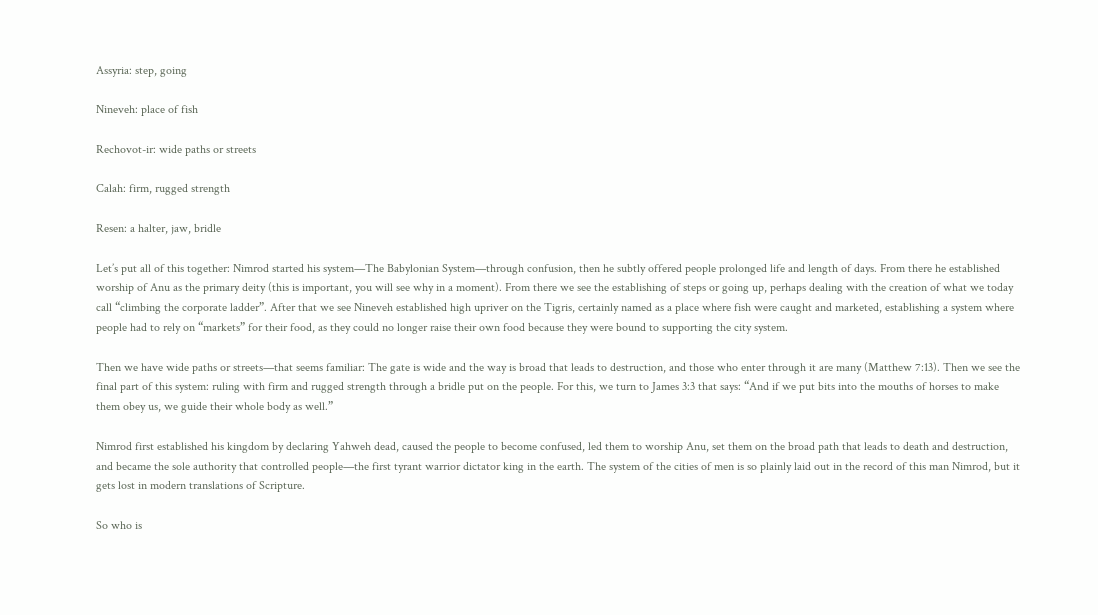Assyria: step, going

Nineveh: place of fish

Rechovot-ir: wide paths or streets

Calah: firm, rugged strength

Resen: a halter, jaw, bridle

Let’s put all of this together: Nimrod started his system—The Babylonian System—through confusion, then he subtly offered people prolonged life and length of days. From there he established worship of Anu as the primary deity (this is important, you will see why in a moment). From there we see the establishing of steps or going up, perhaps dealing with the creation of what we today call “climbing the corporate ladder”. After that we see Nineveh established high upriver on the Tigris, certainly named as a place where fish were caught and marketed, establishing a system where people had to rely on “markets” for their food, as they could no longer raise their own food because they were bound to supporting the city system.

Then we have wide paths or streets—that seems familiar: The gate is wide and the way is broad that leads to destruction, and those who enter through it are many (Matthew 7:13). Then we see the final part of this system: ruling with firm and rugged strength through a bridle put on the people. For this, we turn to James 3:3 that says: “And if we put bits into the mouths of horses to make them obey us, we guide their whole body as well.”

Nimrod first established his kingdom by declaring Yahweh dead, caused the people to become confused, led them to worship Anu, set them on the broad path that leads to death and destruction, and became the sole authority that controlled people—the first tyrant warrior dictator king in the earth. The system of the cities of men is so plainly laid out in the record of this man Nimrod, but it gets lost in modern translations of Scripture.

So who is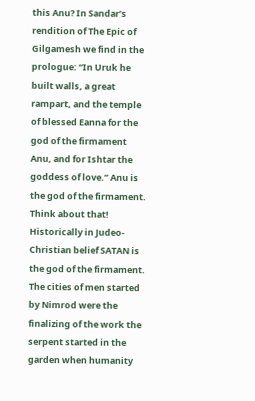this Anu? In Sandar’s rendition of The Epic of Gilgamesh we find in the prologue: “In Uruk he built walls, a great rampart, and the temple of blessed Eanna for the god of the firmament Anu, and for Ishtar the goddess of love.” Anu is the god of the firmament. Think about that! Historically in Judeo-Christian belief SATAN is the god of the firmament. The cities of men started by Nimrod were the finalizing of the work the serpent started in the garden when humanity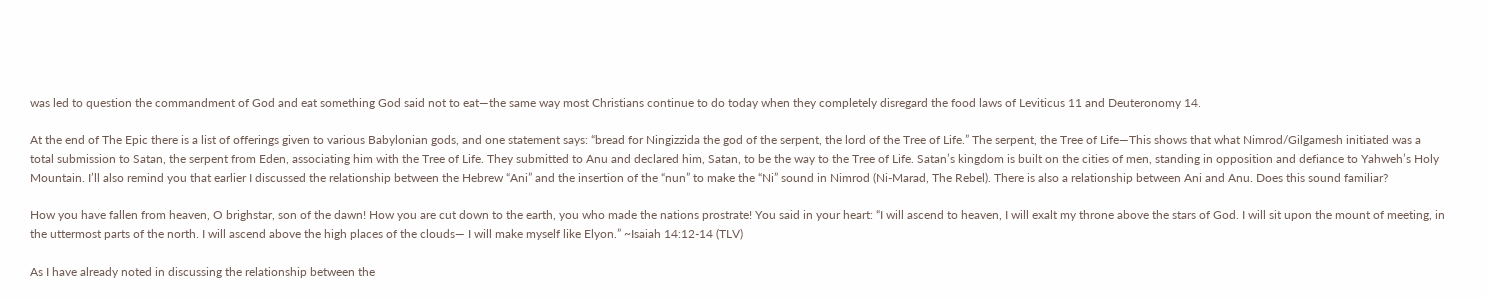was led to question the commandment of God and eat something God said not to eat—the same way most Christians continue to do today when they completely disregard the food laws of Leviticus 11 and Deuteronomy 14.

At the end of The Epic there is a list of offerings given to various Babylonian gods, and one statement says: “bread for Ningizzida the god of the serpent, the lord of the Tree of Life.” The serpent, the Tree of Life—This shows that what Nimrod/Gilgamesh initiated was a total submission to Satan, the serpent from Eden, associating him with the Tree of Life. They submitted to Anu and declared him, Satan, to be the way to the Tree of Life. Satan’s kingdom is built on the cities of men, standing in opposition and defiance to Yahweh’s Holy Mountain. I’ll also remind you that earlier I discussed the relationship between the Hebrew “Ani” and the insertion of the “nun” to make the “Ni” sound in Nimrod (Ni-Marad, The Rebel). There is also a relationship between Ani and Anu. Does this sound familiar?

How you have fallen from heaven, O brighstar, son of the dawn! How you are cut down to the earth, you who made the nations prostrate! You said in your heart: “I will ascend to heaven, I will exalt my throne above the stars of God. I will sit upon the mount of meeting, in the uttermost parts of the north. I will ascend above the high places of the clouds— I will make myself like Elyon.” ~Isaiah 14:12-14 (TLV)

As I have already noted in discussing the relationship between the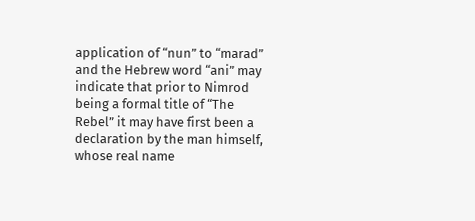application of “nun” to “marad” and the Hebrew word “ani” may indicate that prior to Nimrod being a formal title of “The Rebel” it may have first been a declaration by the man himself, whose real name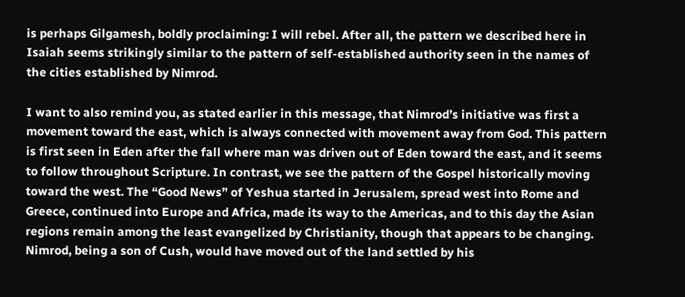is perhaps Gilgamesh, boldly proclaiming: I will rebel. After all, the pattern we described here in Isaiah seems strikingly similar to the pattern of self-established authority seen in the names of the cities established by Nimrod.

I want to also remind you, as stated earlier in this message, that Nimrod’s initiative was first a movement toward the east, which is always connected with movement away from God. This pattern is first seen in Eden after the fall where man was driven out of Eden toward the east, and it seems to follow throughout Scripture. In contrast, we see the pattern of the Gospel historically moving toward the west. The “Good News” of Yeshua started in Jerusalem, spread west into Rome and Greece, continued into Europe and Africa, made its way to the Americas, and to this day the Asian regions remain among the least evangelized by Christianity, though that appears to be changing. Nimrod, being a son of Cush, would have moved out of the land settled by his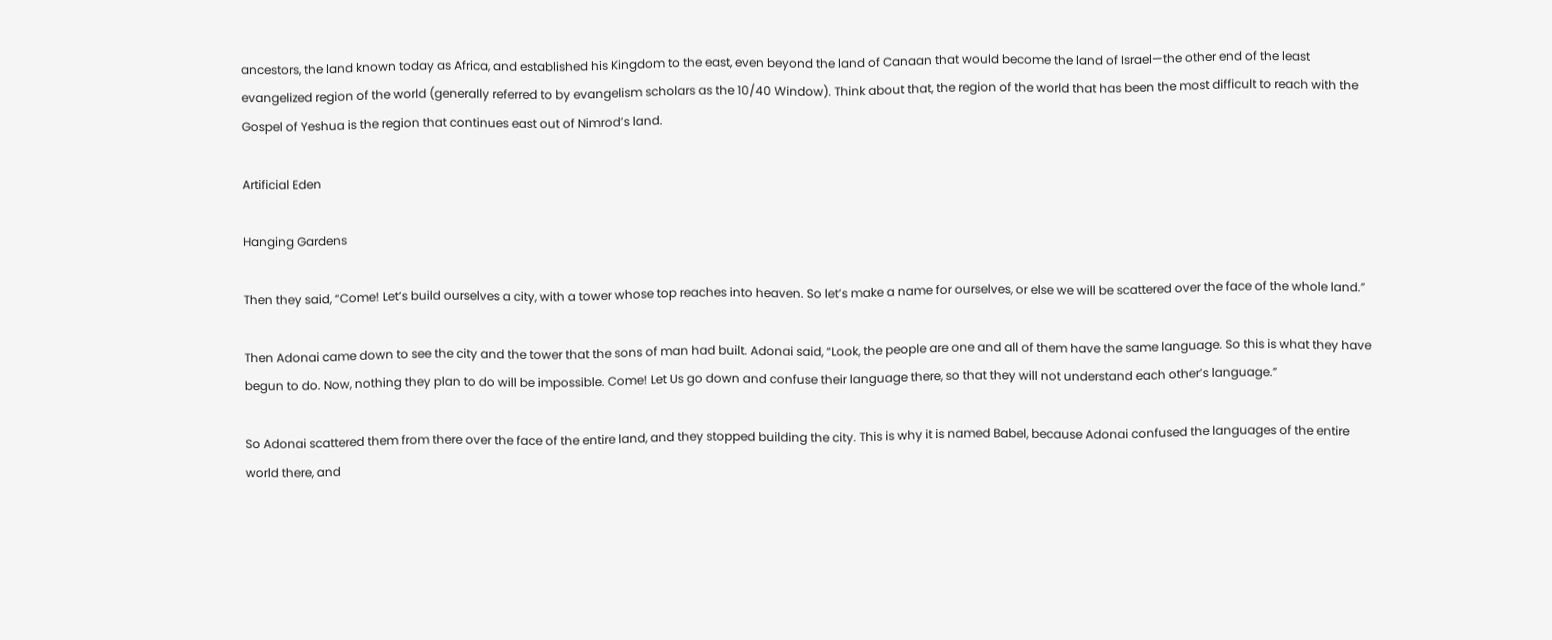ancestors, the land known today as Africa, and established his Kingdom to the east, even beyond the land of Canaan that would become the land of Israel—the other end of the least evangelized region of the world (generally referred to by evangelism scholars as the 10/40 Window). Think about that, the region of the world that has been the most difficult to reach with the Gospel of Yeshua is the region that continues east out of Nimrod’s land.

Artificial Eden

Hanging Gardens

Then they said, “Come! Let’s build ourselves a city, with a tower whose top reaches into heaven. So let’s make a name for ourselves, or else we will be scattered over the face of the whole land.”

Then Adonai came down to see the city and the tower that the sons of man had built. Adonai said, “Look, the people are one and all of them have the same language. So this is what they have begun to do. Now, nothing they plan to do will be impossible. Come! Let Us go down and confuse their language there, so that they will not understand each other’s language.”

So Adonai scattered them from there over the face of the entire land, and they stopped building the city. This is why it is named Babel, because Adonai confused the languages of the entire world there, and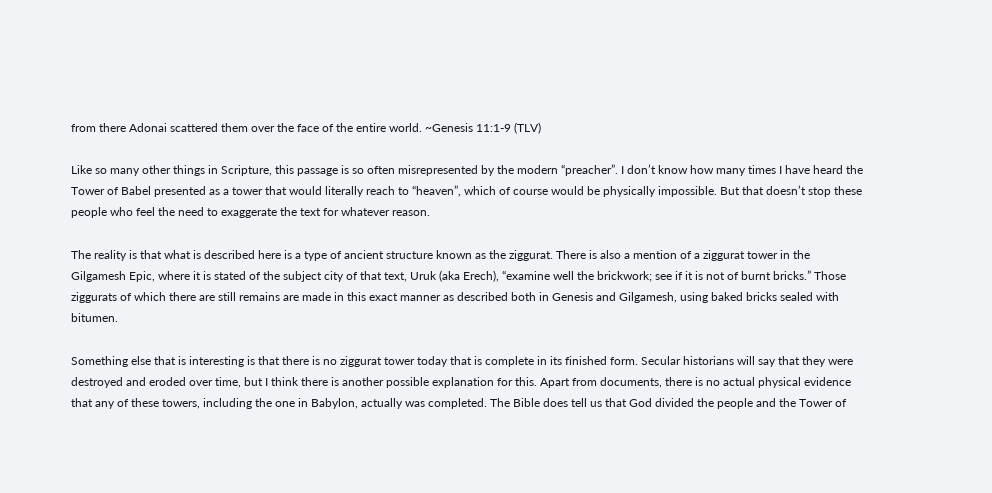from there Adonai scattered them over the face of the entire world. ~Genesis 11:1-9 (TLV)

Like so many other things in Scripture, this passage is so often misrepresented by the modern “preacher”. I don’t know how many times I have heard the Tower of Babel presented as a tower that would literally reach to “heaven”, which of course would be physically impossible. But that doesn’t stop these people who feel the need to exaggerate the text for whatever reason.

The reality is that what is described here is a type of ancient structure known as the ziggurat. There is also a mention of a ziggurat tower in the Gilgamesh Epic, where it is stated of the subject city of that text, Uruk (aka Erech), “examine well the brickwork; see if it is not of burnt bricks.” Those ziggurats of which there are still remains are made in this exact manner as described both in Genesis and Gilgamesh, using baked bricks sealed with bitumen.

Something else that is interesting is that there is no ziggurat tower today that is complete in its finished form. Secular historians will say that they were destroyed and eroded over time, but I think there is another possible explanation for this. Apart from documents, there is no actual physical evidence that any of these towers, including the one in Babylon, actually was completed. The Bible does tell us that God divided the people and the Tower of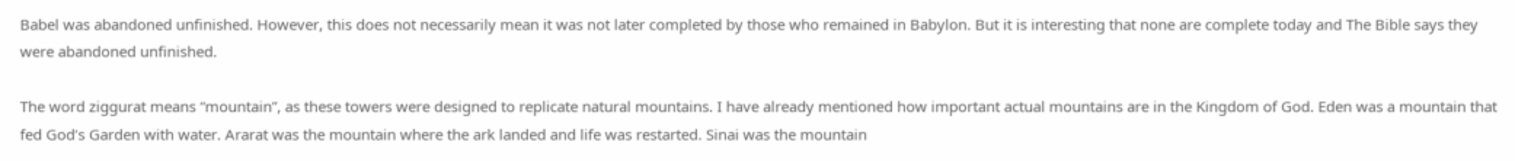Babel was abandoned unfinished. However, this does not necessarily mean it was not later completed by those who remained in Babylon. But it is interesting that none are complete today and The Bible says they were abandoned unfinished.

The word ziggurat means “mountain”, as these towers were designed to replicate natural mountains. I have already mentioned how important actual mountains are in the Kingdom of God. Eden was a mountain that fed God’s Garden with water. Ararat was the mountain where the ark landed and life was restarted. Sinai was the mountain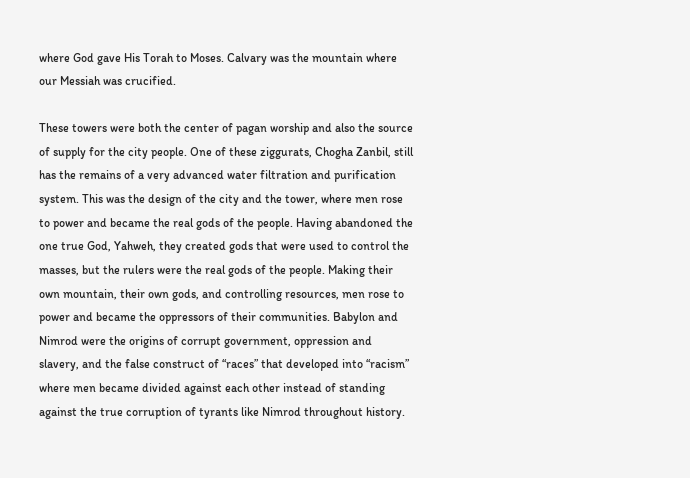where God gave His Torah to Moses. Calvary was the mountain where our Messiah was crucified.

These towers were both the center of pagan worship and also the source of supply for the city people. One of these ziggurats, Chogha Zanbil, still has the remains of a very advanced water filtration and purification system. This was the design of the city and the tower, where men rose to power and became the real gods of the people. Having abandoned the one true God, Yahweh, they created gods that were used to control the masses, but the rulers were the real gods of the people. Making their own mountain, their own gods, and controlling resources, men rose to power and became the oppressors of their communities. Babylon and Nimrod were the origins of corrupt government, oppression and slavery, and the false construct of “races” that developed into “racism” where men became divided against each other instead of standing against the true corruption of tyrants like Nimrod throughout history.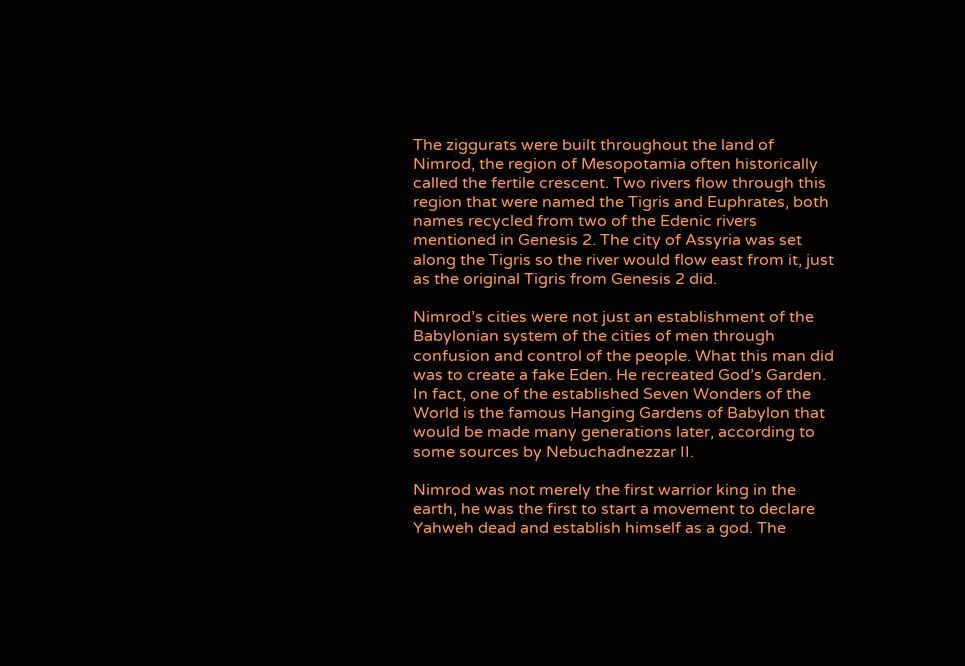The ziggurats were built throughout the land of Nimrod, the region of Mesopotamia often historically called the fertile crescent. Two rivers flow through this region that were named the Tigris and Euphrates, both names recycled from two of the Edenic rivers mentioned in Genesis 2. The city of Assyria was set along the Tigris so the river would flow east from it, just as the original Tigris from Genesis 2 did.

Nimrod’s cities were not just an establishment of the Babylonian system of the cities of men through confusion and control of the people. What this man did was to create a fake Eden. He recreated God’s Garden. In fact, one of the established Seven Wonders of the World is the famous Hanging Gardens of Babylon that would be made many generations later, according to some sources by Nebuchadnezzar II.

Nimrod was not merely the first warrior king in the earth, he was the first to start a movement to declare Yahweh dead and establish himself as a god. The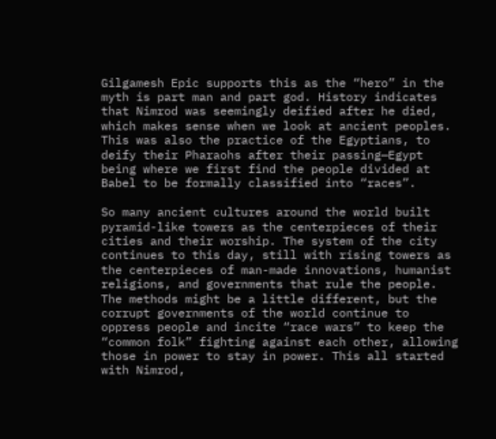Gilgamesh Epic supports this as the “hero” in the myth is part man and part god. History indicates that Nimrod was seemingly deified after he died, which makes sense when we look at ancient peoples. This was also the practice of the Egyptians, to deify their Pharaohs after their passing—Egypt being where we first find the people divided at Babel to be formally classified into “races”.

So many ancient cultures around the world built pyramid-like towers as the centerpieces of their cities and their worship. The system of the city continues to this day, still with rising towers as the centerpieces of man-made innovations, humanist religions, and governments that rule the people. The methods might be a little different, but the corrupt governments of the world continue to oppress people and incite “race wars” to keep the “common folk” fighting against each other, allowing those in power to stay in power. This all started with Nimrod,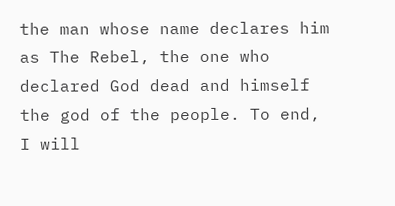the man whose name declares him as The Rebel, the one who declared God dead and himself the god of the people. To end, I will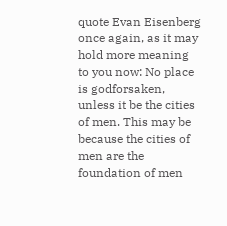quote Evan Eisenberg once again, as it may hold more meaning to you now: No place is godforsaken, unless it be the cities of men. This may be because the cities of men are the foundation of men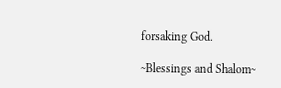forsaking God.

~Blessings and Shalom~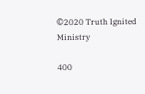©2020 Truth Ignited Ministry

400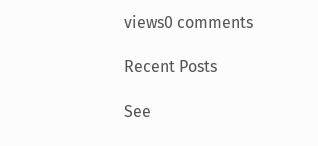views0 comments

Recent Posts

See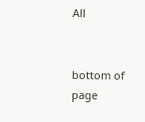All


bottom of page